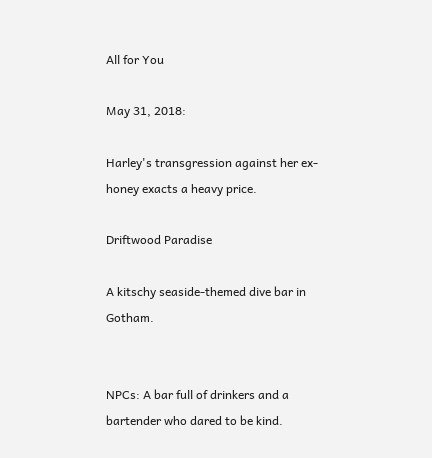All for You

May 31, 2018:

Harley's transgression against her ex-honey exacts a heavy price.

Driftwood Paradise

A kitschy seaside-themed dive bar in Gotham.


NPCs: A bar full of drinkers and a bartender who dared to be kind.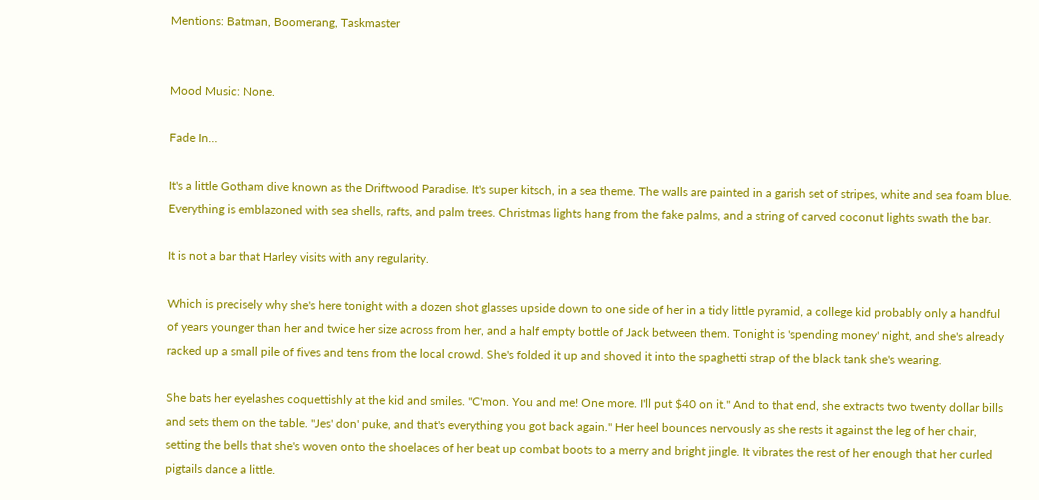Mentions: Batman, Boomerang, Taskmaster


Mood Music: None.

Fade In…

It's a little Gotham dive known as the Driftwood Paradise. It's super kitsch, in a sea theme. The walls are painted in a garish set of stripes, white and sea foam blue. Everything is emblazoned with sea shells, rafts, and palm trees. Christmas lights hang from the fake palms, and a string of carved coconut lights swath the bar.

It is not a bar that Harley visits with any regularity.

Which is precisely why she's here tonight with a dozen shot glasses upside down to one side of her in a tidy little pyramid, a college kid probably only a handful of years younger than her and twice her size across from her, and a half empty bottle of Jack between them. Tonight is 'spending money' night, and she's already racked up a small pile of fives and tens from the local crowd. She's folded it up and shoved it into the spaghetti strap of the black tank she's wearing.

She bats her eyelashes coquettishly at the kid and smiles. "C'mon. You and me! One more. I'll put $40 on it." And to that end, she extracts two twenty dollar bills and sets them on the table. "Jes' don' puke, and that's everything you got back again." Her heel bounces nervously as she rests it against the leg of her chair, setting the bells that she's woven onto the shoelaces of her beat up combat boots to a merry and bright jingle. It vibrates the rest of her enough that her curled pigtails dance a little.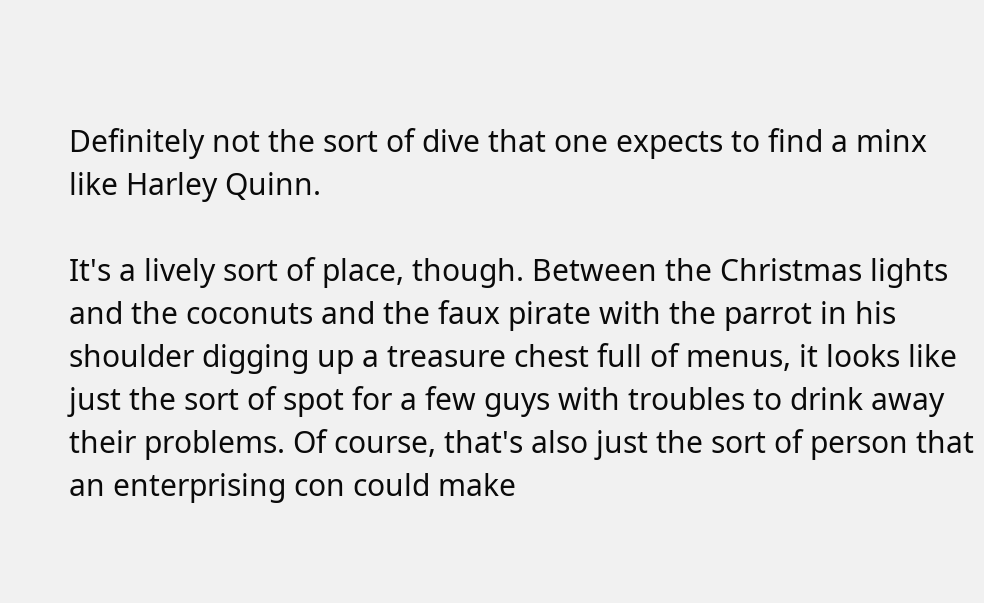Definitely not the sort of dive that one expects to find a minx like Harley Quinn.

It's a lively sort of place, though. Between the Christmas lights and the coconuts and the faux pirate with the parrot in his shoulder digging up a treasure chest full of menus, it looks like just the sort of spot for a few guys with troubles to drink away their problems. Of course, that's also just the sort of person that an enterprising con could make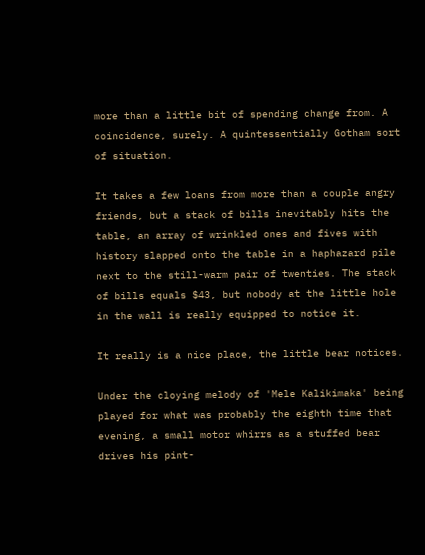more than a little bit of spending change from. A coincidence, surely. A quintessentially Gotham sort of situation.

It takes a few loans from more than a couple angry friends, but a stack of bills inevitably hits the table, an array of wrinkled ones and fives with history slapped onto the table in a haphazard pile next to the still-warm pair of twenties. The stack of bills equals $43, but nobody at the little hole in the wall is really equipped to notice it.

It really is a nice place, the little bear notices.

Under the cloying melody of 'Mele Kalikimaka' being played for what was probably the eighth time that evening, a small motor whirrs as a stuffed bear drives his pint-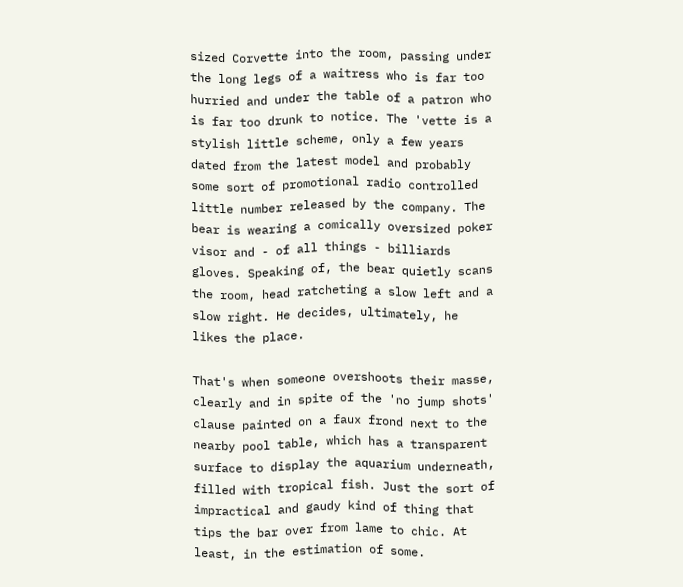sized Corvette into the room, passing under the long legs of a waitress who is far too hurried and under the table of a patron who is far too drunk to notice. The 'vette is a stylish little scheme, only a few years dated from the latest model and probably some sort of promotional radio controlled little number released by the company. The bear is wearing a comically oversized poker visor and - of all things - billiards gloves. Speaking of, the bear quietly scans the room, head ratcheting a slow left and a slow right. He decides, ultimately, he likes the place.

That's when someone overshoots their masse, clearly and in spite of the 'no jump shots' clause painted on a faux frond next to the nearby pool table, which has a transparent surface to display the aquarium underneath, filled with tropical fish. Just the sort of impractical and gaudy kind of thing that tips the bar over from lame to chic. At least, in the estimation of some.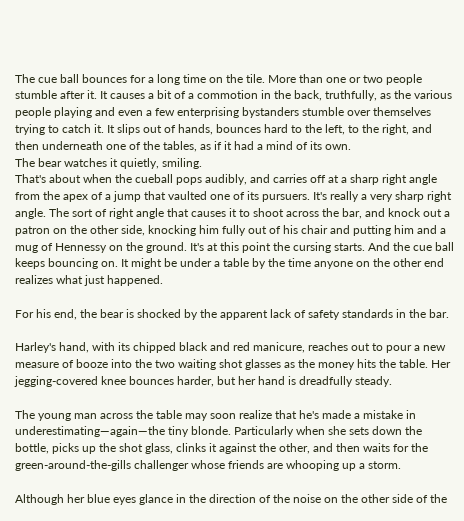The cue ball bounces for a long time on the tile. More than one or two people stumble after it. It causes a bit of a commotion in the back, truthfully, as the various people playing and even a few enterprising bystanders stumble over themselves trying to catch it. It slips out of hands, bounces hard to the left, to the right, and then underneath one of the tables, as if it had a mind of its own.
The bear watches it quietly, smiling.
That's about when the cueball pops audibly, and carries off at a sharp right angle from the apex of a jump that vaulted one of its pursuers. It's really a very sharp right angle. The sort of right angle that causes it to shoot across the bar, and knock out a patron on the other side, knocking him fully out of his chair and putting him and a mug of Hennessy on the ground. It's at this point the cursing starts. And the cue ball keeps bouncing on. It might be under a table by the time anyone on the other end realizes what just happened.

For his end, the bear is shocked by the apparent lack of safety standards in the bar.

Harley's hand, with its chipped black and red manicure, reaches out to pour a new measure of booze into the two waiting shot glasses as the money hits the table. Her jegging-covered knee bounces harder, but her hand is dreadfully steady.

The young man across the table may soon realize that he's made a mistake in underestimating—again—the tiny blonde. Particularly when she sets down the bottle, picks up the shot glass, clinks it against the other, and then waits for the green-around-the-gills challenger whose friends are whooping up a storm.

Although her blue eyes glance in the direction of the noise on the other side of the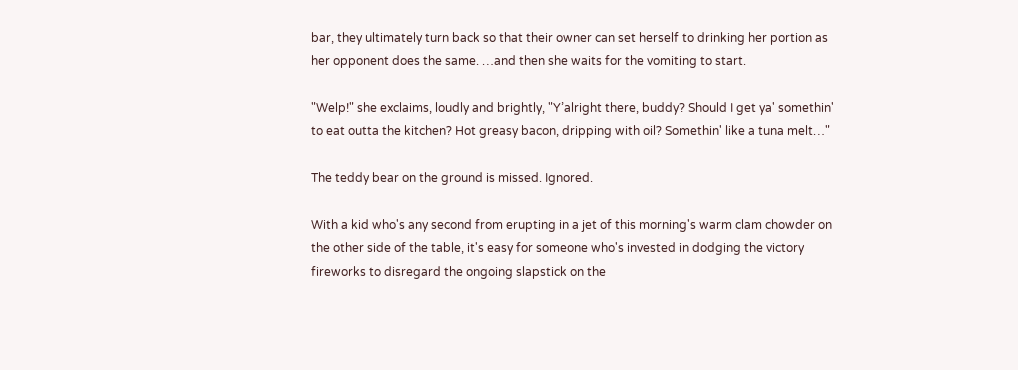bar, they ultimately turn back so that their owner can set herself to drinking her portion as her opponent does the same. …and then she waits for the vomiting to start.

"Welp!" she exclaims, loudly and brightly, "Y’alright there, buddy? Should I get ya' somethin' to eat outta the kitchen? Hot greasy bacon, dripping with oil? Somethin' like a tuna melt…"

The teddy bear on the ground is missed. Ignored.

With a kid who's any second from erupting in a jet of this morning's warm clam chowder on the other side of the table, it's easy for someone who's invested in dodging the victory fireworks to disregard the ongoing slapstick on the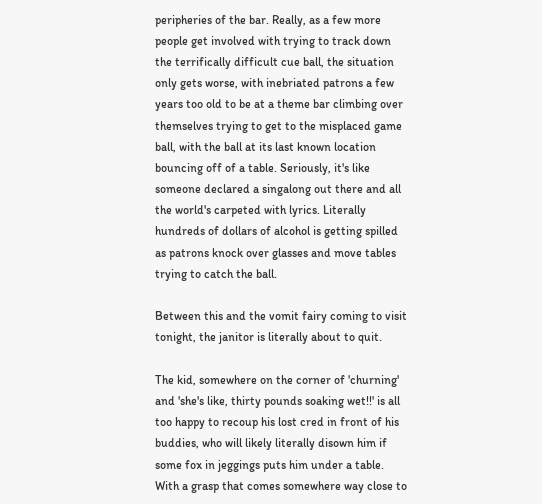peripheries of the bar. Really, as a few more people get involved with trying to track down the terrifically difficult cue ball, the situation only gets worse, with inebriated patrons a few years too old to be at a theme bar climbing over themselves trying to get to the misplaced game ball, with the ball at its last known location bouncing off of a table. Seriously, it's like someone declared a singalong out there and all the world's carpeted with lyrics. Literally hundreds of dollars of alcohol is getting spilled as patrons knock over glasses and move tables trying to catch the ball.

Between this and the vomit fairy coming to visit tonight, the janitor is literally about to quit.

The kid, somewhere on the corner of 'churning' and 'she's like, thirty pounds soaking wet!!' is all too happy to recoup his lost cred in front of his buddies, who will likely literally disown him if some fox in jeggings puts him under a table. With a grasp that comes somewhere way close to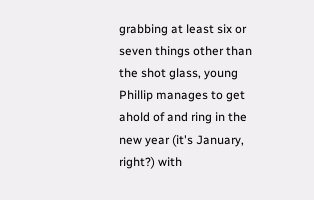grabbing at least six or seven things other than the shot glass, young Phillip manages to get ahold of and ring in the new year (it's January, right?) with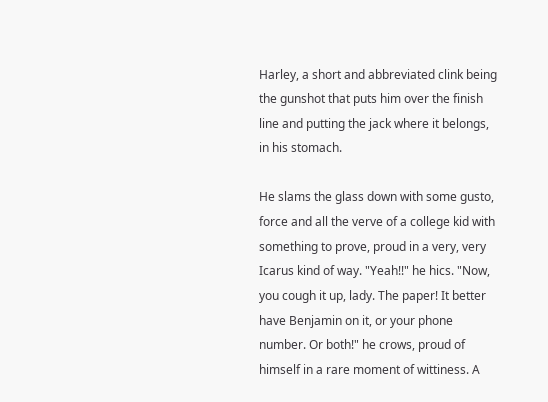Harley, a short and abbreviated clink being the gunshot that puts him over the finish line and putting the jack where it belongs, in his stomach.

He slams the glass down with some gusto, force and all the verve of a college kid with something to prove, proud in a very, very Icarus kind of way. "Yeah!!" he hics. "Now, you cough it up, lady. The paper! It better have Benjamin on it, or your phone number. Or both!" he crows, proud of himself in a rare moment of wittiness. A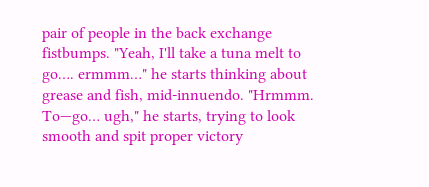pair of people in the back exchange fistbumps. "Yeah, I'll take a tuna melt to go…. ermmm…" he starts thinking about grease and fish, mid-innuendo. "Hrmmm. To—go… ugh," he starts, trying to look smooth and spit proper victory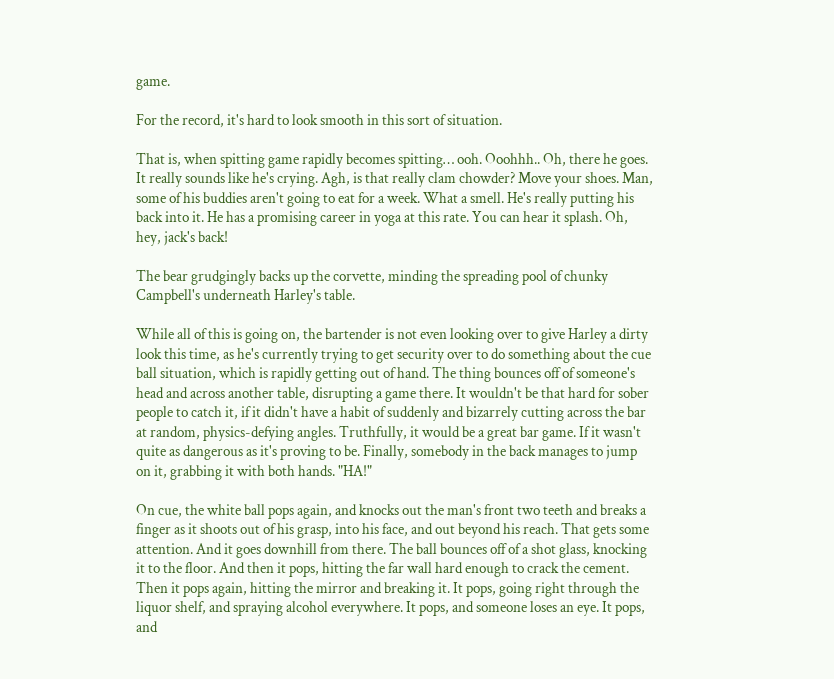game.

For the record, it's hard to look smooth in this sort of situation.

That is, when spitting game rapidly becomes spitting… ooh. Ooohhh.. Oh, there he goes. It really sounds like he's crying. Agh, is that really clam chowder? Move your shoes. Man, some of his buddies aren't going to eat for a week. What a smell. He's really putting his back into it. He has a promising career in yoga at this rate. You can hear it splash. Oh, hey, jack's back!

The bear grudgingly backs up the corvette, minding the spreading pool of chunky Campbell's underneath Harley's table.

While all of this is going on, the bartender is not even looking over to give Harley a dirty look this time, as he's currently trying to get security over to do something about the cue ball situation, which is rapidly getting out of hand. The thing bounces off of someone's head and across another table, disrupting a game there. It wouldn't be that hard for sober people to catch it, if it didn't have a habit of suddenly and bizarrely cutting across the bar at random, physics-defying angles. Truthfully, it would be a great bar game. If it wasn't quite as dangerous as it's proving to be. Finally, somebody in the back manages to jump on it, grabbing it with both hands. "HA!"

On cue, the white ball pops again, and knocks out the man's front two teeth and breaks a finger as it shoots out of his grasp, into his face, and out beyond his reach. That gets some attention. And it goes downhill from there. The ball bounces off of a shot glass, knocking it to the floor. And then it pops, hitting the far wall hard enough to crack the cement. Then it pops again, hitting the mirror and breaking it. It pops, going right through the liquor shelf, and spraying alcohol everywhere. It pops, and someone loses an eye. It pops, and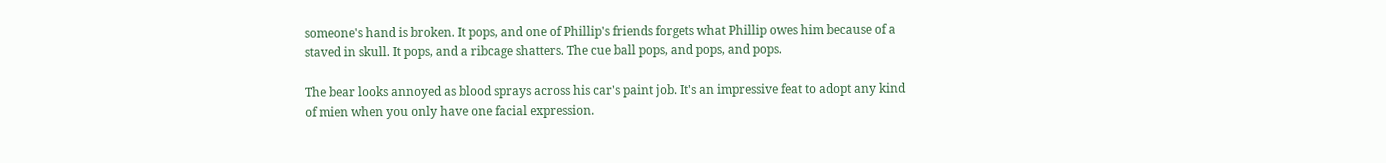someone's hand is broken. It pops, and one of Phillip's friends forgets what Phillip owes him because of a staved in skull. It pops, and a ribcage shatters. The cue ball pops, and pops, and pops.

The bear looks annoyed as blood sprays across his car's paint job. It's an impressive feat to adopt any kind of mien when you only have one facial expression.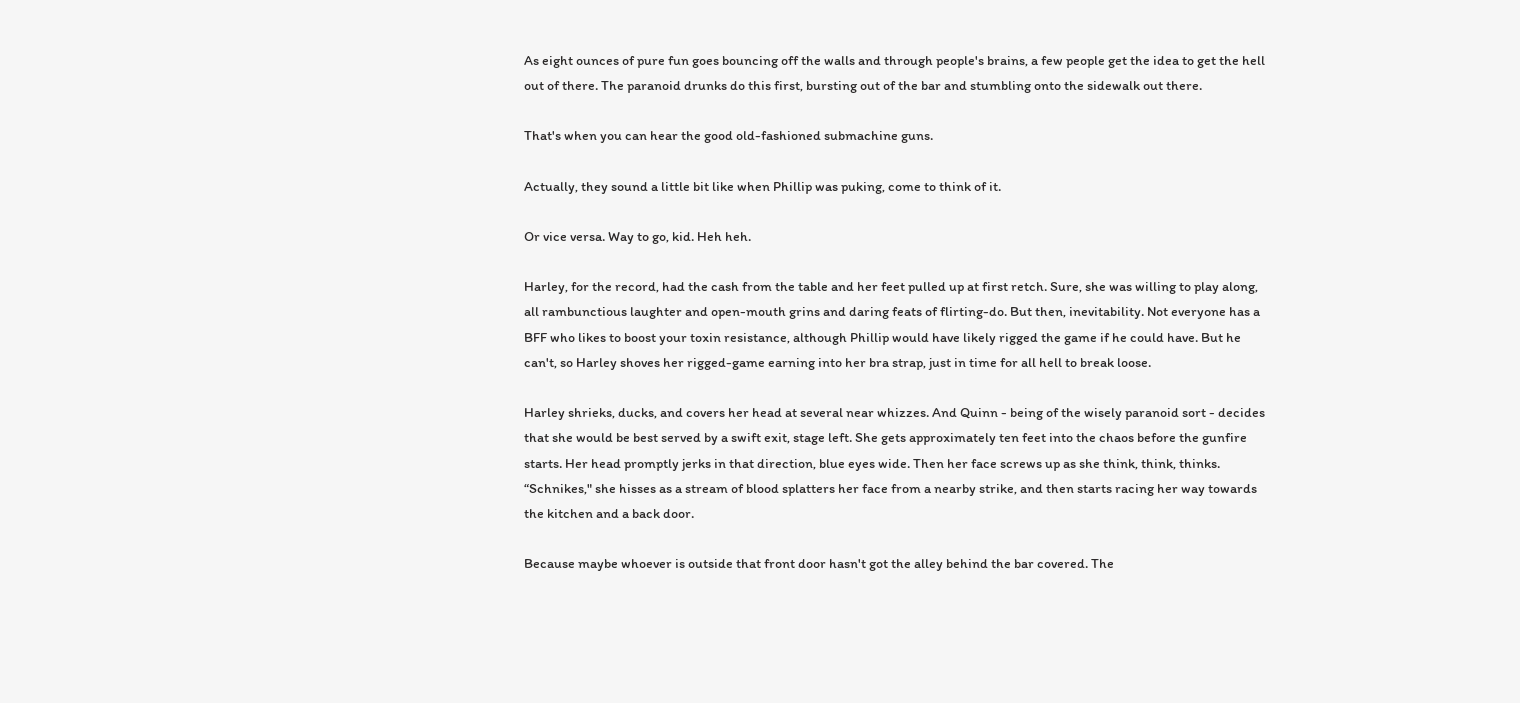As eight ounces of pure fun goes bouncing off the walls and through people's brains, a few people get the idea to get the hell out of there. The paranoid drunks do this first, bursting out of the bar and stumbling onto the sidewalk out there.

That's when you can hear the good old-fashioned submachine guns.

Actually, they sound a little bit like when Phillip was puking, come to think of it.

Or vice versa. Way to go, kid. Heh heh.

Harley, for the record, had the cash from the table and her feet pulled up at first retch. Sure, she was willing to play along, all rambunctious laughter and open-mouth grins and daring feats of flirting-do. But then, inevitability. Not everyone has a BFF who likes to boost your toxin resistance, although Phillip would have likely rigged the game if he could have. But he can't, so Harley shoves her rigged-game earning into her bra strap, just in time for all hell to break loose.

Harley shrieks, ducks, and covers her head at several near whizzes. And Quinn - being of the wisely paranoid sort - decides that she would be best served by a swift exit, stage left. She gets approximately ten feet into the chaos before the gunfire starts. Her head promptly jerks in that direction, blue eyes wide. Then her face screws up as she think, think, thinks. “Schnikes," she hisses as a stream of blood splatters her face from a nearby strike, and then starts racing her way towards the kitchen and a back door.

Because maybe whoever is outside that front door hasn't got the alley behind the bar covered. The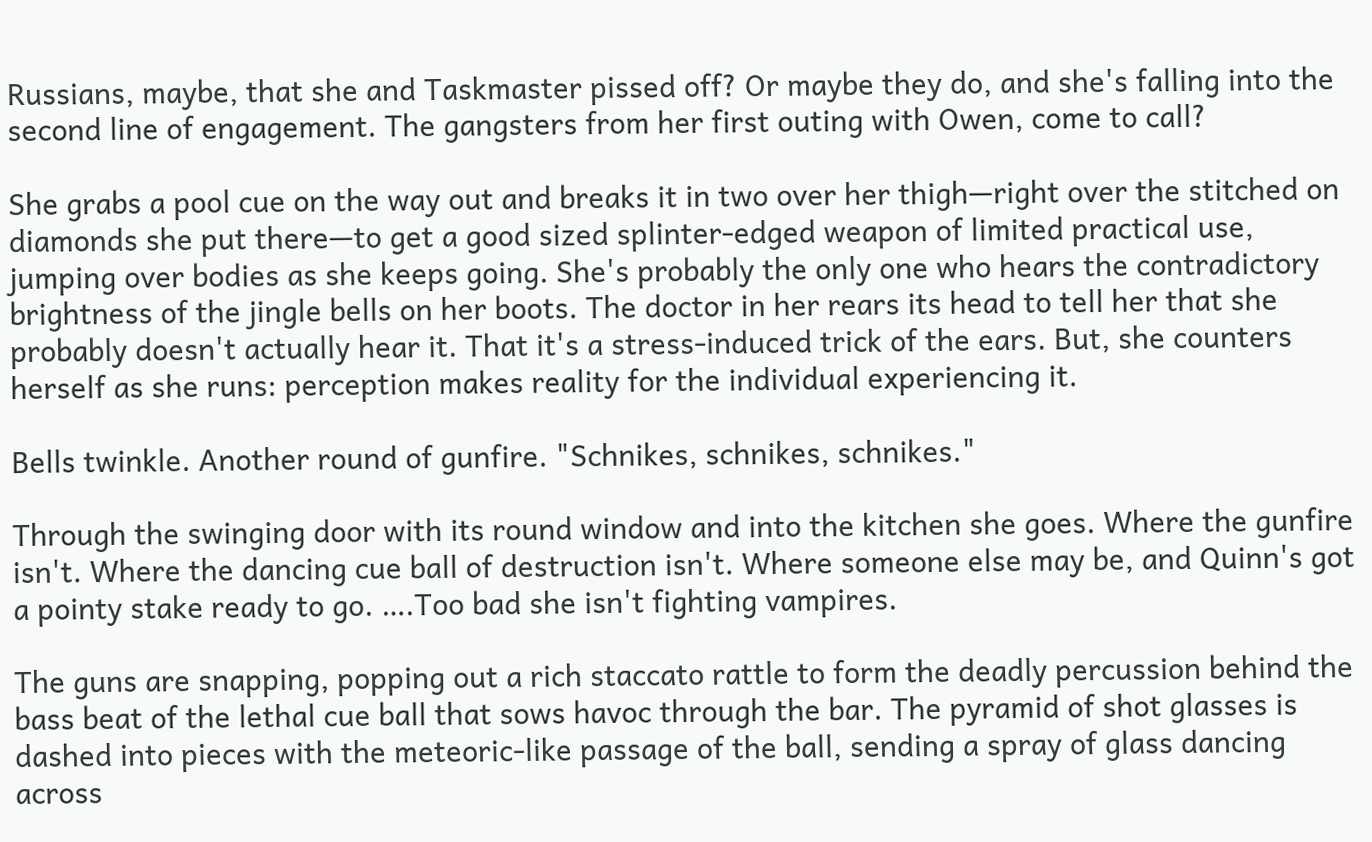Russians, maybe, that she and Taskmaster pissed off? Or maybe they do, and she's falling into the second line of engagement. The gangsters from her first outing with Owen, come to call?

She grabs a pool cue on the way out and breaks it in two over her thigh—right over the stitched on diamonds she put there—to get a good sized splinter-edged weapon of limited practical use, jumping over bodies as she keeps going. She's probably the only one who hears the contradictory brightness of the jingle bells on her boots. The doctor in her rears its head to tell her that she probably doesn't actually hear it. That it's a stress-induced trick of the ears. But, she counters herself as she runs: perception makes reality for the individual experiencing it.

Bells twinkle. Another round of gunfire. "Schnikes, schnikes, schnikes."

Through the swinging door with its round window and into the kitchen she goes. Where the gunfire isn't. Where the dancing cue ball of destruction isn't. Where someone else may be, and Quinn's got a pointy stake ready to go. ….Too bad she isn't fighting vampires.

The guns are snapping, popping out a rich staccato rattle to form the deadly percussion behind the bass beat of the lethal cue ball that sows havoc through the bar. The pyramid of shot glasses is dashed into pieces with the meteoric-like passage of the ball, sending a spray of glass dancing across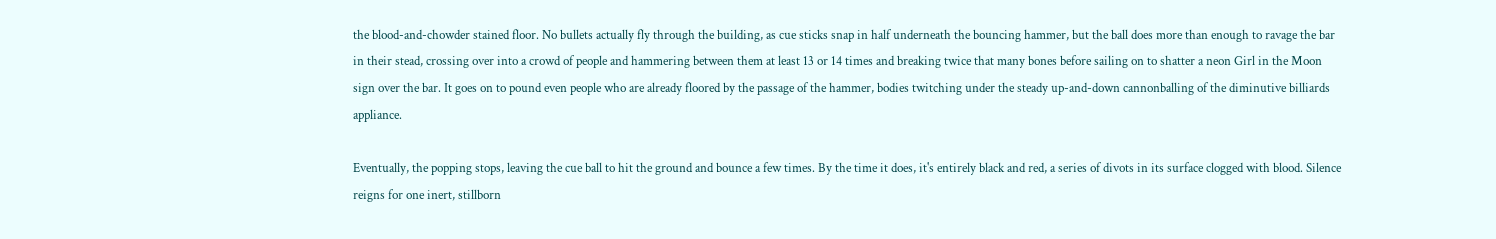the blood-and-chowder stained floor. No bullets actually fly through the building, as cue sticks snap in half underneath the bouncing hammer, but the ball does more than enough to ravage the bar in their stead, crossing over into a crowd of people and hammering between them at least 13 or 14 times and breaking twice that many bones before sailing on to shatter a neon Girl in the Moon sign over the bar. It goes on to pound even people who are already floored by the passage of the hammer, bodies twitching under the steady up-and-down cannonballing of the diminutive billiards appliance.

Eventually, the popping stops, leaving the cue ball to hit the ground and bounce a few times. By the time it does, it's entirely black and red, a series of divots in its surface clogged with blood. Silence reigns for one inert, stillborn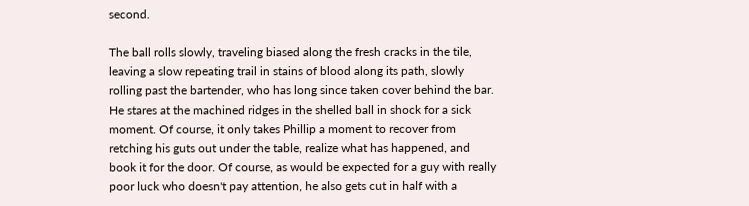second.

The ball rolls slowly, traveling biased along the fresh cracks in the tile, leaving a slow repeating trail in stains of blood along its path, slowly rolling past the bartender, who has long since taken cover behind the bar. He stares at the machined ridges in the shelled ball in shock for a sick moment. Of course, it only takes Phillip a moment to recover from retching his guts out under the table, realize what has happened, and book it for the door. Of course, as would be expected for a guy with really poor luck who doesn't pay attention, he also gets cut in half with a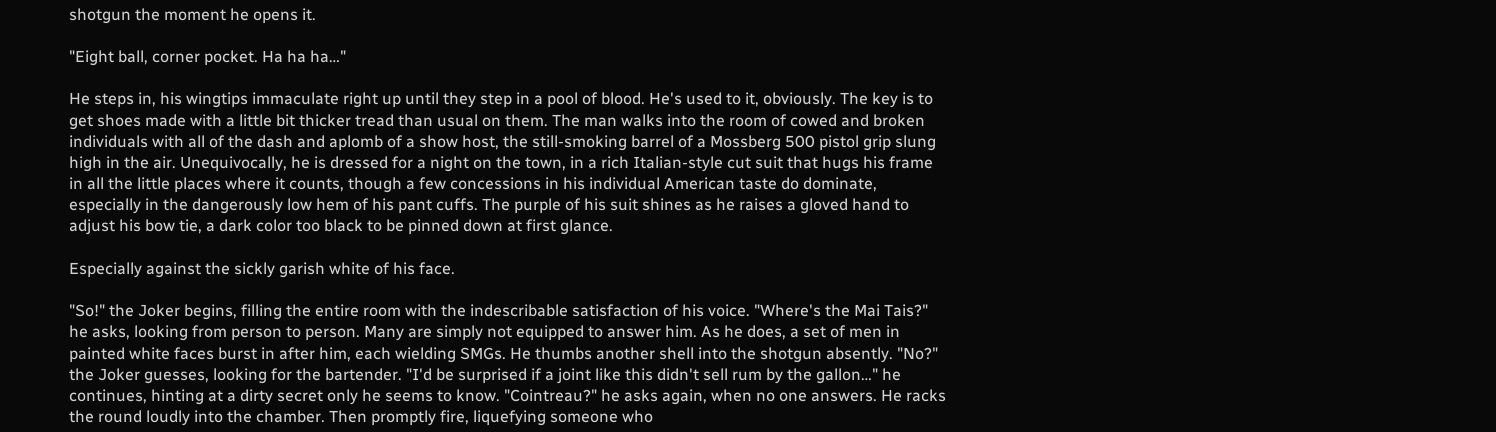shotgun the moment he opens it.

"Eight ball, corner pocket. Ha ha ha…"

He steps in, his wingtips immaculate right up until they step in a pool of blood. He's used to it, obviously. The key is to get shoes made with a little bit thicker tread than usual on them. The man walks into the room of cowed and broken individuals with all of the dash and aplomb of a show host, the still-smoking barrel of a Mossberg 500 pistol grip slung high in the air. Unequivocally, he is dressed for a night on the town, in a rich Italian-style cut suit that hugs his frame in all the little places where it counts, though a few concessions in his individual American taste do dominate, especially in the dangerously low hem of his pant cuffs. The purple of his suit shines as he raises a gloved hand to adjust his bow tie, a dark color too black to be pinned down at first glance.

Especially against the sickly garish white of his face.

"So!" the Joker begins, filling the entire room with the indescribable satisfaction of his voice. "Where's the Mai Tais?" he asks, looking from person to person. Many are simply not equipped to answer him. As he does, a set of men in painted white faces burst in after him, each wielding SMGs. He thumbs another shell into the shotgun absently. "No?" the Joker guesses, looking for the bartender. "I'd be surprised if a joint like this didn't sell rum by the gallon…" he continues, hinting at a dirty secret only he seems to know. "Cointreau?" he asks again, when no one answers. He racks the round loudly into the chamber. Then promptly fire, liquefying someone who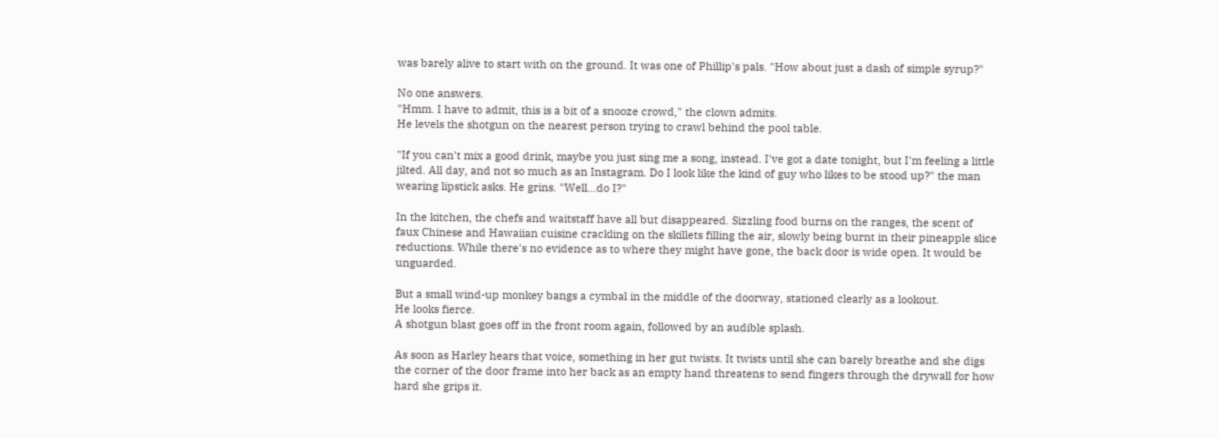was barely alive to start with on the ground. It was one of Phillip's pals. "How about just a dash of simple syrup?"

No one answers.
"Hmm. I have to admit, this is a bit of a snooze crowd," the clown admits.
He levels the shotgun on the nearest person trying to crawl behind the pool table.

"If you can't mix a good drink, maybe you just sing me a song, instead. I've got a date tonight, but I'm feeling a little jilted. All day, and not so much as an Instagram. Do I look like the kind of guy who likes to be stood up?" the man wearing lipstick asks. He grins. "Well…do I?"

In the kitchen, the chefs and waitstaff have all but disappeared. Sizzling food burns on the ranges, the scent of faux Chinese and Hawaiian cuisine crackling on the skillets filling the air, slowly being burnt in their pineapple slice reductions. While there's no evidence as to where they might have gone, the back door is wide open. It would be unguarded.

But a small wind-up monkey bangs a cymbal in the middle of the doorway, stationed clearly as a lookout.
He looks fierce.
A shotgun blast goes off in the front room again, followed by an audible splash.

As soon as Harley hears that voice, something in her gut twists. It twists until she can barely breathe and she digs the corner of the door frame into her back as an empty hand threatens to send fingers through the drywall for how hard she grips it.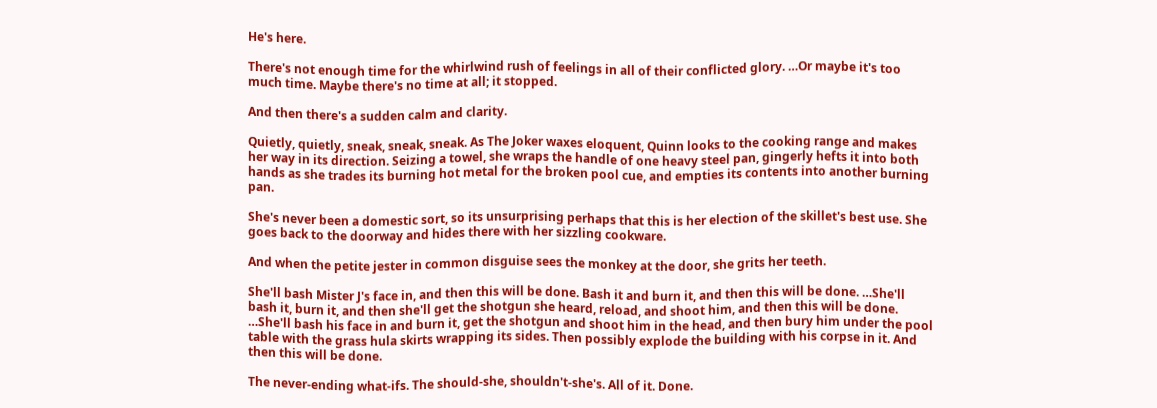He's here.

There's not enough time for the whirlwind rush of feelings in all of their conflicted glory. …Or maybe it's too much time. Maybe there's no time at all; it stopped.

And then there's a sudden calm and clarity.

Quietly, quietly, sneak, sneak, sneak. As The Joker waxes eloquent, Quinn looks to the cooking range and makes her way in its direction. Seizing a towel, she wraps the handle of one heavy steel pan, gingerly hefts it into both hands as she trades its burning hot metal for the broken pool cue, and empties its contents into another burning pan.

She's never been a domestic sort, so its unsurprising perhaps that this is her election of the skillet's best use. She goes back to the doorway and hides there with her sizzling cookware.

And when the petite jester in common disguise sees the monkey at the door, she grits her teeth.

She'll bash Mister J's face in, and then this will be done. Bash it and burn it, and then this will be done. …She'll bash it, burn it, and then she'll get the shotgun she heard, reload, and shoot him, and then this will be done. …She'll bash his face in and burn it, get the shotgun and shoot him in the head, and then bury him under the pool table with the grass hula skirts wrapping its sides. Then possibly explode the building with his corpse in it. And then this will be done.

The never-ending what-ifs. The should-she, shouldn't-she's. All of it. Done.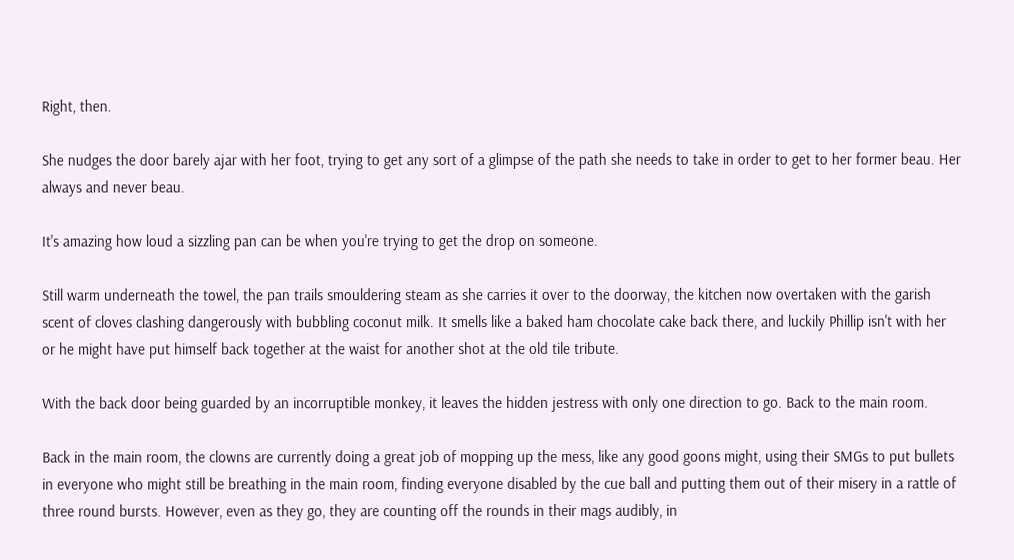Right, then.

She nudges the door barely ajar with her foot, trying to get any sort of a glimpse of the path she needs to take in order to get to her former beau. Her always and never beau.

It's amazing how loud a sizzling pan can be when you're trying to get the drop on someone.

Still warm underneath the towel, the pan trails smouldering steam as she carries it over to the doorway, the kitchen now overtaken with the garish scent of cloves clashing dangerously with bubbling coconut milk. It smells like a baked ham chocolate cake back there, and luckily Phillip isn't with her or he might have put himself back together at the waist for another shot at the old tile tribute.

With the back door being guarded by an incorruptible monkey, it leaves the hidden jestress with only one direction to go. Back to the main room.

Back in the main room, the clowns are currently doing a great job of mopping up the mess, like any good goons might, using their SMGs to put bullets in everyone who might still be breathing in the main room, finding everyone disabled by the cue ball and putting them out of their misery in a rattle of three round bursts. However, even as they go, they are counting off the rounds in their mags audibly, in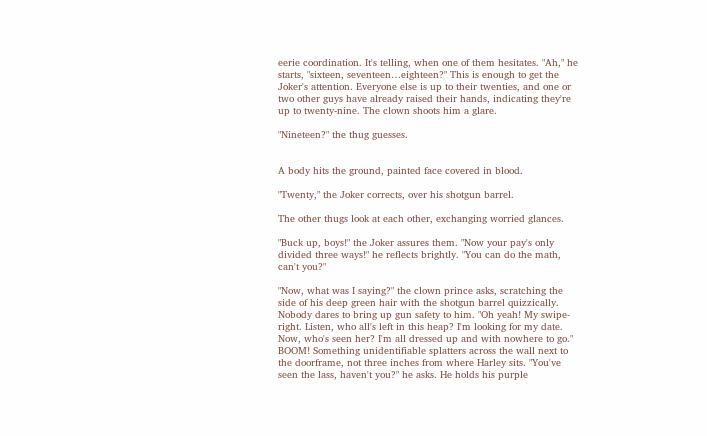eerie coordination. It's telling, when one of them hesitates. "Ah," he starts, "sixteen, seventeen…eighteen?" This is enough to get the Joker's attention. Everyone else is up to their twenties, and one or two other guys have already raised their hands, indicating they're up to twenty-nine. The clown shoots him a glare.

"Nineteen?" the thug guesses.


A body hits the ground, painted face covered in blood.

"Twenty," the Joker corrects, over his shotgun barrel.

The other thugs look at each other, exchanging worried glances.

"Buck up, boys!" the Joker assures them. "Now your pay's only divided three ways!" he reflects brightly. "You can do the math, can't you?"

"Now, what was I saying?" the clown prince asks, scratching the side of his deep green hair with the shotgun barrel quizzically. Nobody dares to bring up gun safety to him. "Oh yeah! My swipe-right. Listen, who all's left in this heap? I'm looking for my date. Now, who's seen her? I'm all dressed up and with nowhere to go." BOOM! Something unidentifiable splatters across the wall next to the doorframe, not three inches from where Harley sits. "You've seen the lass, haven't you?" he asks. He holds his purple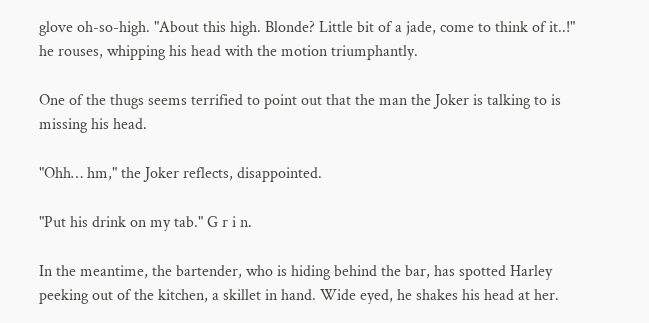glove oh-so-high. "About this high. Blonde? Little bit of a jade, come to think of it..!" he rouses, whipping his head with the motion triumphantly.

One of the thugs seems terrified to point out that the man the Joker is talking to is missing his head.

"Ohh… hm," the Joker reflects, disappointed.

"Put his drink on my tab." G r i n.

In the meantime, the bartender, who is hiding behind the bar, has spotted Harley peeking out of the kitchen, a skillet in hand. Wide eyed, he shakes his head at her.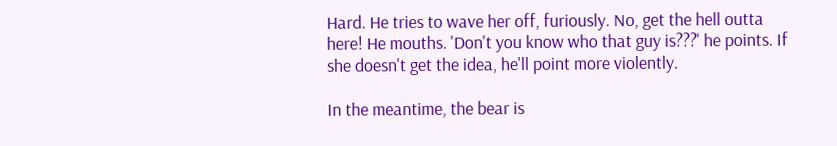Hard. He tries to wave her off, furiously. No, get the hell outta here! He mouths. 'Don't you know who that guy is???' he points. If she doesn't get the idea, he'll point more violently.

In the meantime, the bear is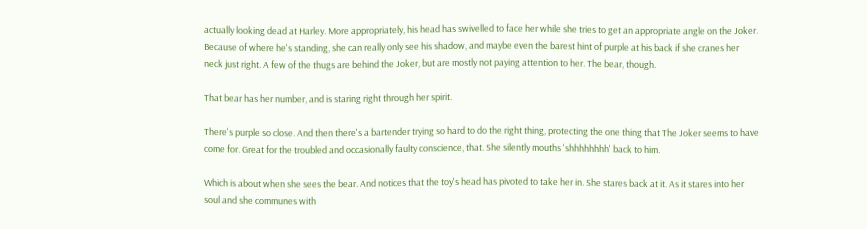actually looking dead at Harley. More appropriately, his head has swivelled to face her while she tries to get an appropriate angle on the Joker. Because of where he's standing, she can really only see his shadow, and maybe even the barest hint of purple at his back if she cranes her neck just right. A few of the thugs are behind the Joker, but are mostly not paying attention to her. The bear, though.

That bear has her number, and is staring right through her spirit.

There's purple so close. And then there's a bartender trying so hard to do the right thing, protecting the one thing that The Joker seems to have come for. Great for the troubled and occasionally faulty conscience, that. She silently mouths 'shhhhhhhh' back to him.

Which is about when she sees the bear. And notices that the toy's head has pivoted to take her in. She stares back at it. As it stares into her soul and she communes with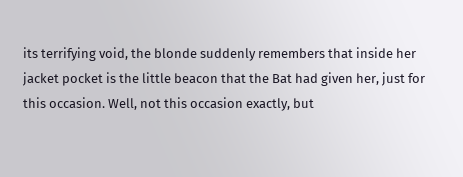its terrifying void, the blonde suddenly remembers that inside her jacket pocket is the little beacon that the Bat had given her, just for this occasion. Well, not this occasion exactly, but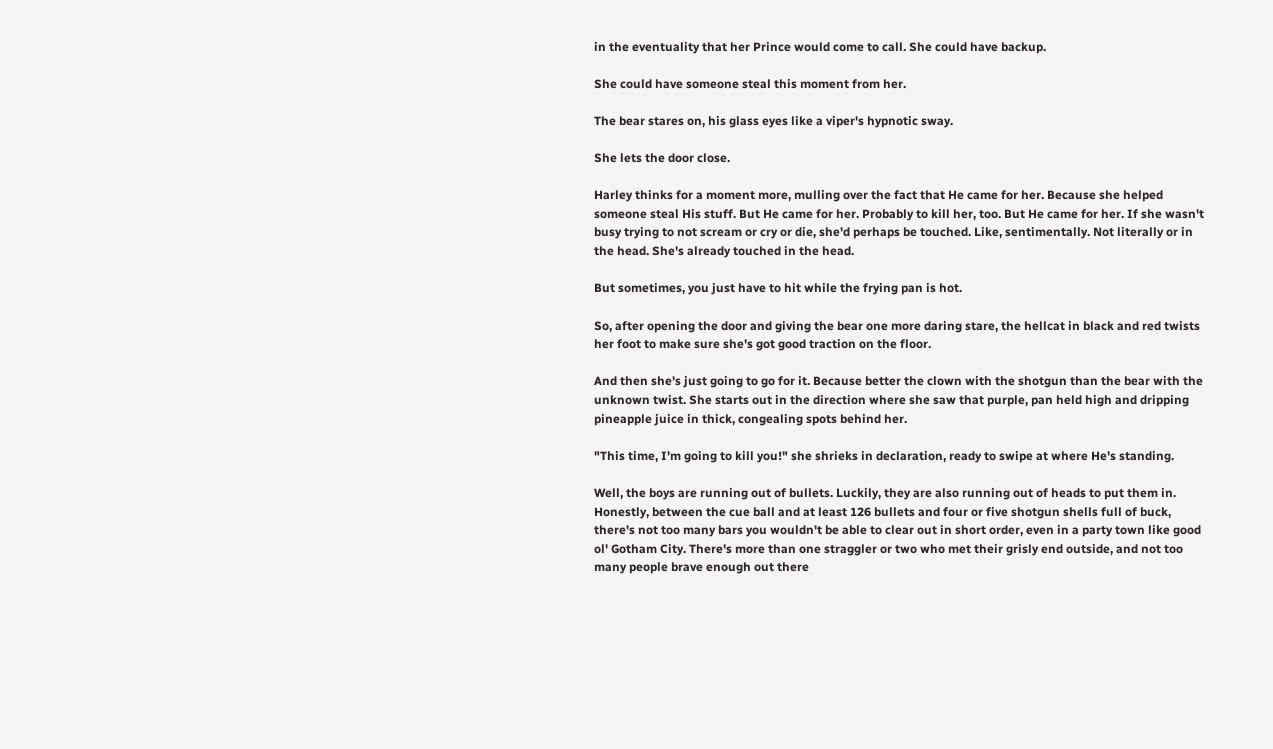in the eventuality that her Prince would come to call. She could have backup.

She could have someone steal this moment from her.

The bear stares on, his glass eyes like a viper's hypnotic sway.

She lets the door close.

Harley thinks for a moment more, mulling over the fact that He came for her. Because she helped someone steal His stuff. But He came for her. Probably to kill her, too. But He came for her. If she wasn't busy trying to not scream or cry or die, she'd perhaps be touched. Like, sentimentally. Not literally or in the head. She's already touched in the head.

But sometimes, you just have to hit while the frying pan is hot.

So, after opening the door and giving the bear one more daring stare, the hellcat in black and red twists her foot to make sure she's got good traction on the floor.

And then she's just going to go for it. Because better the clown with the shotgun than the bear with the unknown twist. She starts out in the direction where she saw that purple, pan held high and dripping pineapple juice in thick, congealing spots behind her.

"This time, I'm going to kill you!" she shrieks in declaration, ready to swipe at where He's standing.

Well, the boys are running out of bullets. Luckily, they are also running out of heads to put them in. Honestly, between the cue ball and at least 126 bullets and four or five shotgun shells full of buck, there's not too many bars you wouldn't be able to clear out in short order, even in a party town like good ol' Gotham City. There's more than one straggler or two who met their grisly end outside, and not too many people brave enough out there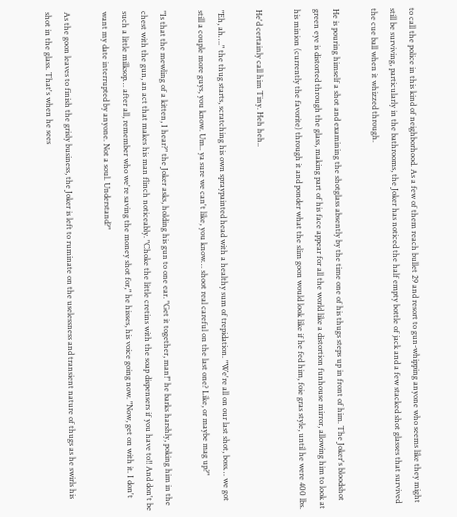to call the police in this kind of neighborhood. As a few of them reach bullet 29 and resort to gun-whipping anyone who seems like they might still be surviving, particularly in the bathrooms, the Joker has noticed the half empty bottle of jack and a few stacked shot glasses that survived the cue ball when it whizzed through.

He is pouring himself a shot and examining the shotglass absently by the time one of his thugs steps up in front of him. The Joker's bloodshot green eye is distorted through the glass, making part of his face appear for all the world like a distortion funhouse mirror, allowing him to look at his minion (currently the favorite) through it and ponder what the slim goon would look like if he fed him, foie gras style, until he were 400 lbs.

He'd certainly call him Tiny. Heh heh..

"Eh, ah…." the thug starts, scratching his own spraypainted head with a healthy sum of trepidation. "We're all on our last shot, boss… we got still a couple more guys, you know. Um.. ya sure we can't like, you know… shoot real careful on the last one? Like, or maybe mag up?"

"Is that the mewling of a kitten, I hear?" the Joker asks, holding his gun to one ear. "Get it together, man!" he barks harshly, poking him in the chest with the gun, an act that makes his man flinch noticeably. "Choke the little cretins with the soap dispensers if you have to!! And don't be such a little milksop… after all, remember who we're saving the money shot for," he hisses, his voice going now. "Now, get on with it. I don't want my date interrupted by anyone. Not a soul. Understand?"

As the goon leaves to finish the grisly business, the Joker is left to ruminate on the uselessness and transient nature of thugs as he swirls his shot in the glass. That's when he sees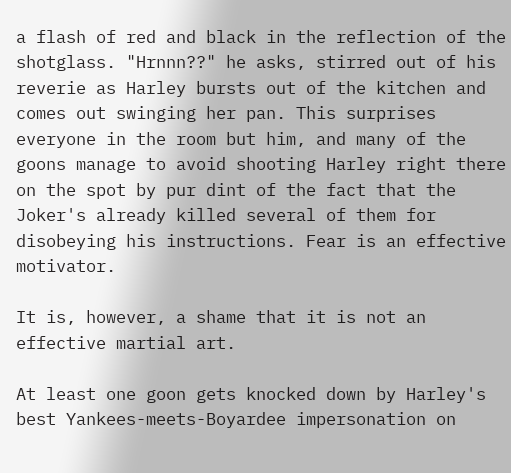a flash of red and black in the reflection of the shotglass. "Hrnnn??" he asks, stirred out of his reverie as Harley bursts out of the kitchen and comes out swinging her pan. This surprises everyone in the room but him, and many of the goons manage to avoid shooting Harley right there on the spot by pur dint of the fact that the Joker's already killed several of them for disobeying his instructions. Fear is an effective motivator.

It is, however, a shame that it is not an effective martial art.

At least one goon gets knocked down by Harley's best Yankees-meets-Boyardee impersonation on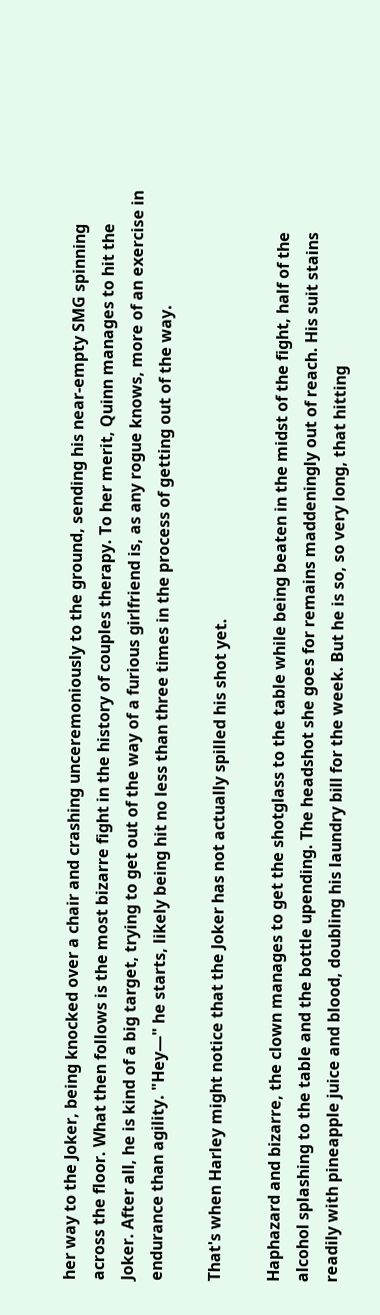her way to the Joker, being knocked over a chair and crashing unceremoniously to the ground, sending his near-empty SMG spinning across the floor. What then follows is the most bizarre fight in the history of couples therapy. To her merit, Quinn manages to hit the Joker. After all, he is kind of a big target, trying to get out of the way of a furious girlfriend is, as any rogue knows, more of an exercise in endurance than agility. "Hey—" he starts, likely being hit no less than three times in the process of getting out of the way.

That's when Harley might notice that the Joker has not actually spilled his shot yet.

Haphazard and bizarre, the clown manages to get the shotglass to the table while being beaten in the midst of the fight, half of the alcohol splashing to the table and the bottle upending. The headshot she goes for remains maddeningly out of reach. His suit stains readily with pineapple juice and blood, doubling his laundry bill for the week. But he is so, so very long, that hitting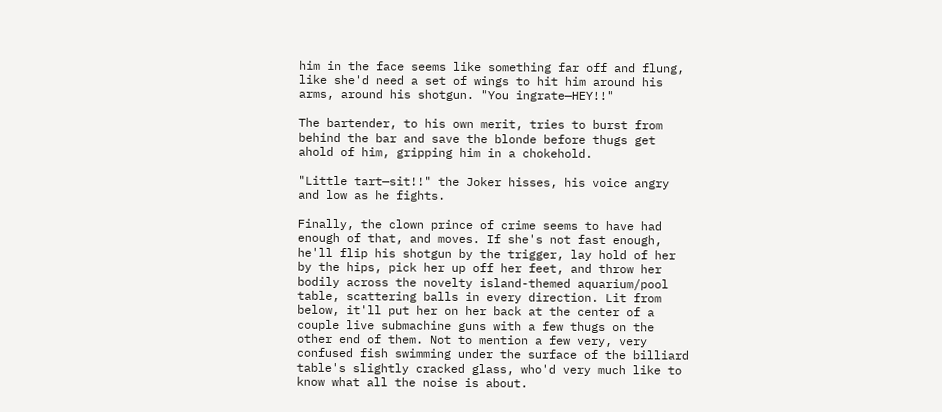him in the face seems like something far off and flung, like she'd need a set of wings to hit him around his arms, around his shotgun. "You ingrate—HEY!!"

The bartender, to his own merit, tries to burst from behind the bar and save the blonde before thugs get ahold of him, gripping him in a chokehold.

"Little tart—sit!!" the Joker hisses, his voice angry and low as he fights.

Finally, the clown prince of crime seems to have had enough of that, and moves. If she's not fast enough, he'll flip his shotgun by the trigger, lay hold of her by the hips, pick her up off her feet, and throw her bodily across the novelty island-themed aquarium/pool table, scattering balls in every direction. Lit from below, it'll put her on her back at the center of a couple live submachine guns with a few thugs on the other end of them. Not to mention a few very, very confused fish swimming under the surface of the billiard table's slightly cracked glass, who'd very much like to know what all the noise is about.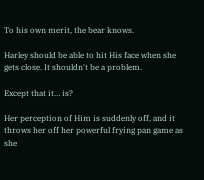To his own merit, the bear knows.

Harley should be able to hit His face when she gets close. It shouldn't be a problem.

Except that it… is?

Her perception of Him is suddenly off, and it throws her off her powerful frying pan game as she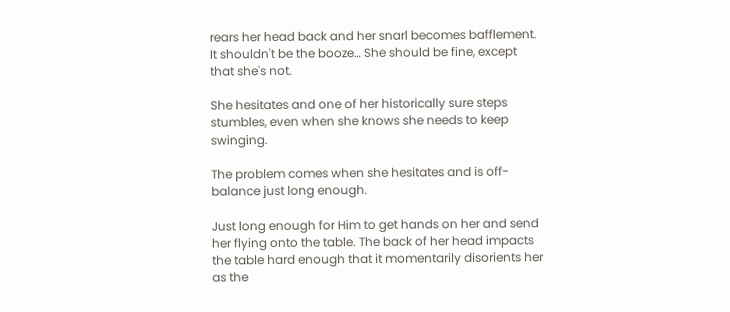rears her head back and her snarl becomes bafflement. It shouldn't be the booze… She should be fine, except that she's not.

She hesitates and one of her historically sure steps stumbles, even when she knows she needs to keep swinging.

The problem comes when she hesitates and is off-balance just long enough.

Just long enough for Him to get hands on her and send her flying onto the table. The back of her head impacts the table hard enough that it momentarily disorients her as the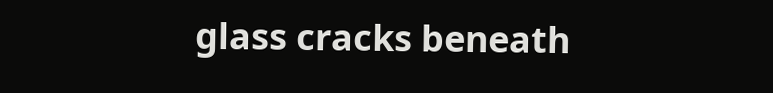glass cracks beneath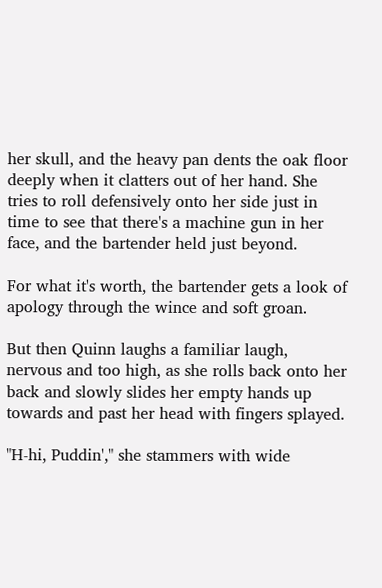her skull, and the heavy pan dents the oak floor deeply when it clatters out of her hand. She tries to roll defensively onto her side just in time to see that there's a machine gun in her face, and the bartender held just beyond.

For what it's worth, the bartender gets a look of apology through the wince and soft groan.

But then Quinn laughs a familiar laugh, nervous and too high, as she rolls back onto her back and slowly slides her empty hands up towards and past her head with fingers splayed.

"H-hi, Puddin'," she stammers with wide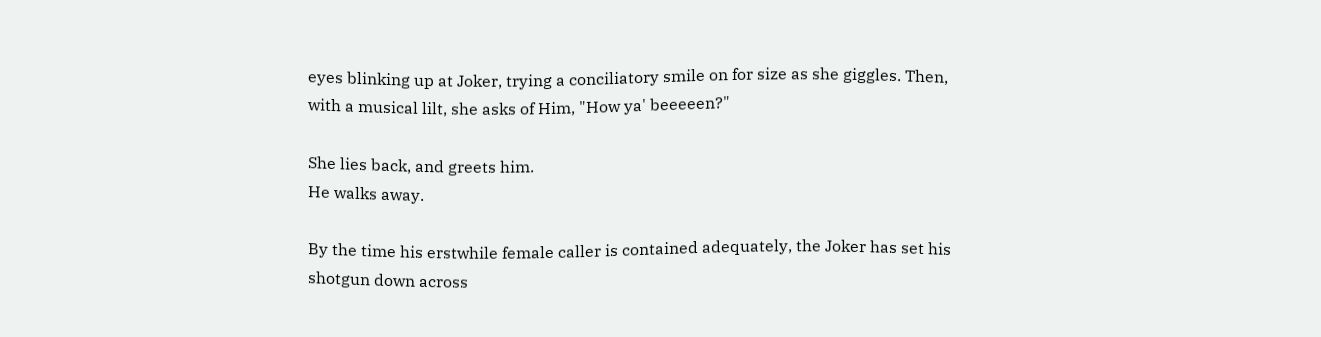eyes blinking up at Joker, trying a conciliatory smile on for size as she giggles. Then, with a musical lilt, she asks of Him, "How ya' beeeeen?"

She lies back, and greets him.
He walks away.

By the time his erstwhile female caller is contained adequately, the Joker has set his shotgun down across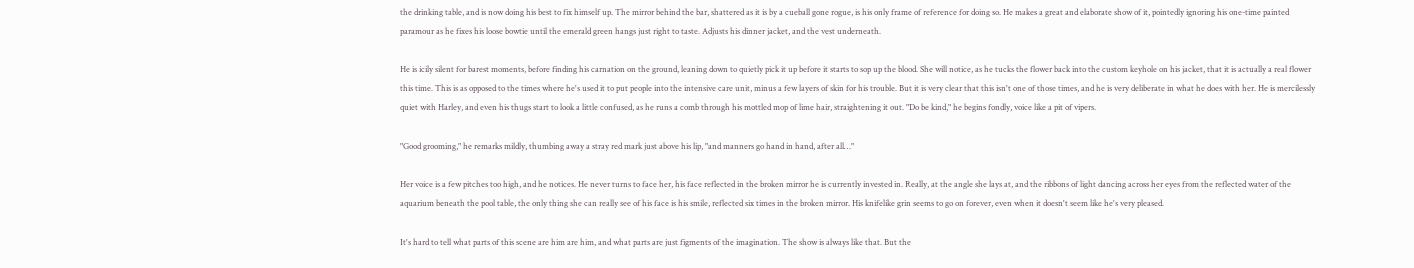the drinking table, and is now doing his best to fix himself up. The mirror behind the bar, shattered as it is by a cueball gone rogue, is his only frame of reference for doing so. He makes a great and elaborate show of it, pointedly ignoring his one-time painted paramour as he fixes his loose bowtie until the emerald green hangs just right to taste. Adjusts his dinner jacket, and the vest underneath.

He is icily silent for barest moments, before finding his carnation on the ground, leaning down to quietly pick it up before it starts to sop up the blood. She will notice, as he tucks the flower back into the custom keyhole on his jacket, that it is actually a real flower this time. This is as opposed to the times where he's used it to put people into the intensive care unit, minus a few layers of skin for his trouble. But it is very clear that this isn't one of those times, and he is very deliberate in what he does with her. He is mercilessly quiet with Harley, and even his thugs start to look a little confused, as he runs a comb through his mottled mop of lime hair, straightening it out. "Do be kind," he begins fondly, voice like a pit of vipers.

"Good grooming," he remarks mildly, thumbing away a stray red mark just above his lip, "and manners go hand in hand, after all…"

Her voice is a few pitches too high, and he notices. He never turns to face her, his face reflected in the broken mirror he is currently invested in. Really, at the angle she lays at, and the ribbons of light dancing across her eyes from the reflected water of the aquarium beneath the pool table, the only thing she can really see of his face is his smile, reflected six times in the broken mirror. His knifelike grin seems to go on forever, even when it doesn't seem like he's very pleased.

It's hard to tell what parts of this scene are him are him, and what parts are just figments of the imagination. The show is always like that. But the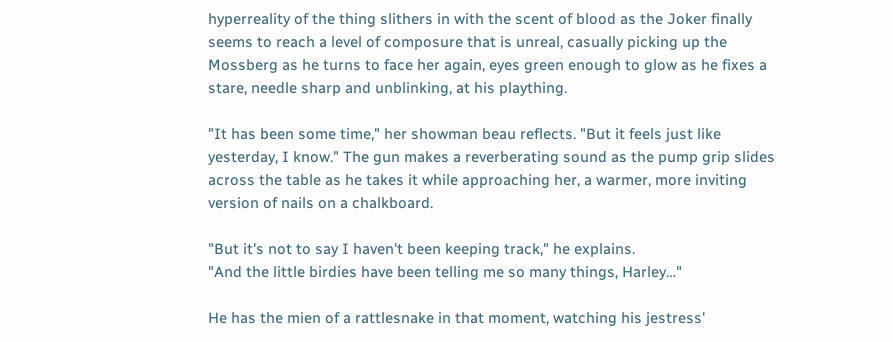hyperreality of the thing slithers in with the scent of blood as the Joker finally seems to reach a level of composure that is unreal, casually picking up the Mossberg as he turns to face her again, eyes green enough to glow as he fixes a stare, needle sharp and unblinking, at his plaything.

"It has been some time," her showman beau reflects. "But it feels just like yesterday, I know." The gun makes a reverberating sound as the pump grip slides across the table as he takes it while approaching her, a warmer, more inviting version of nails on a chalkboard.

"But it's not to say I haven't been keeping track," he explains.
"And the little birdies have been telling me so many things, Harley…"

He has the mien of a rattlesnake in that moment, watching his jestress'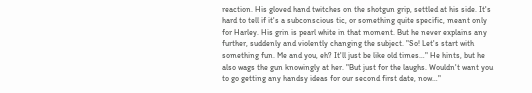reaction. His gloved hand twitches on the shotgun grip, settled at his side. It's hard to tell if it's a subconscious tic, or something quite specific, meant only for Harley. His grin is pearl white in that moment. But he never explains any further, suddenly and violently changing the subject. "So! Let's start with something fun. Me and you, eh? It'll just be like old times…" He hints, but he also wags the gun knowingly at her. "But just for the laughs. Wouldn't want you to go getting any handsy ideas for our second first date, now…"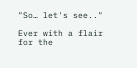"So… let's see.."

Ever with a flair for the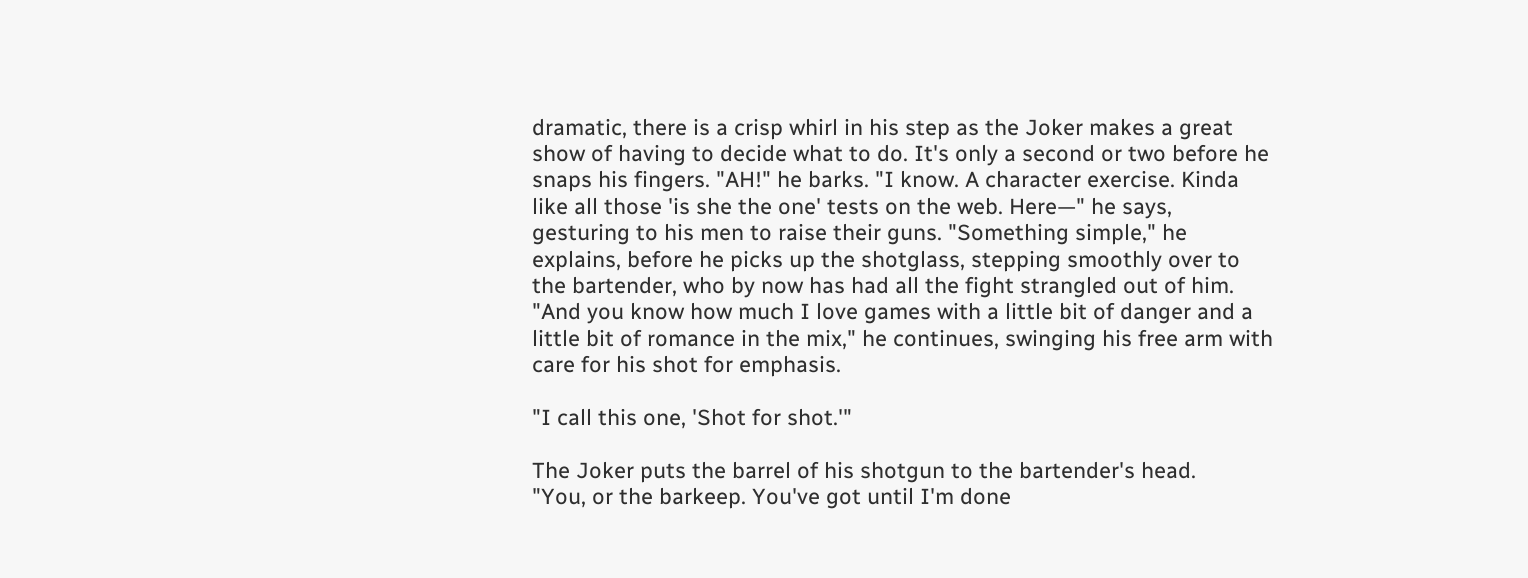dramatic, there is a crisp whirl in his step as the Joker makes a great show of having to decide what to do. It's only a second or two before he snaps his fingers. "AH!" he barks. "I know. A character exercise. Kinda like all those 'is she the one' tests on the web. Here—" he says, gesturing to his men to raise their guns. "Something simple," he explains, before he picks up the shotglass, stepping smoothly over to the bartender, who by now has had all the fight strangled out of him. "And you know how much I love games with a little bit of danger and a little bit of romance in the mix," he continues, swinging his free arm with care for his shot for emphasis.

"I call this one, 'Shot for shot.'"

The Joker puts the barrel of his shotgun to the bartender's head.
"You, or the barkeep. You've got until I'm done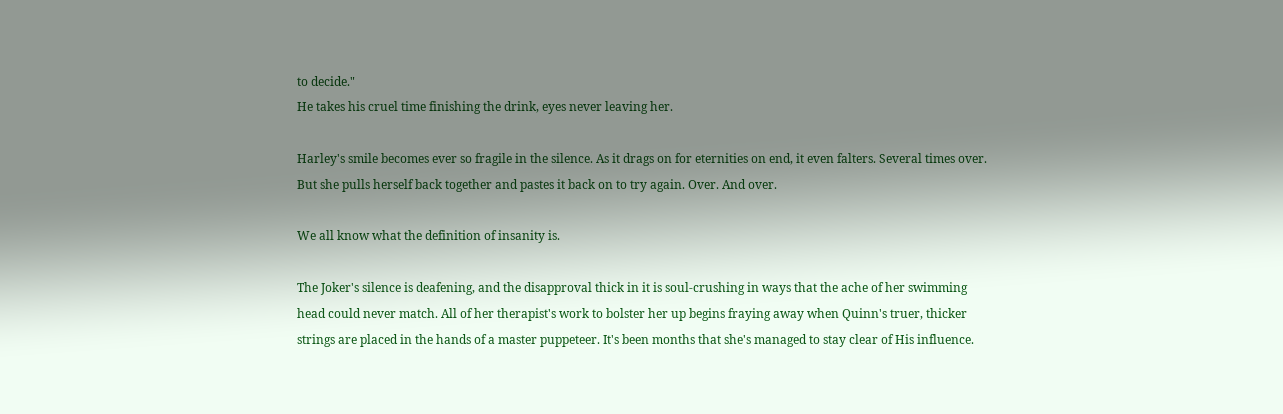to decide."
He takes his cruel time finishing the drink, eyes never leaving her.

Harley's smile becomes ever so fragile in the silence. As it drags on for eternities on end, it even falters. Several times over. But she pulls herself back together and pastes it back on to try again. Over. And over.

We all know what the definition of insanity is.

The Joker's silence is deafening, and the disapproval thick in it is soul-crushing in ways that the ache of her swimming head could never match. All of her therapist's work to bolster her up begins fraying away when Quinn's truer, thicker strings are placed in the hands of a master puppeteer. It's been months that she's managed to stay clear of His influence.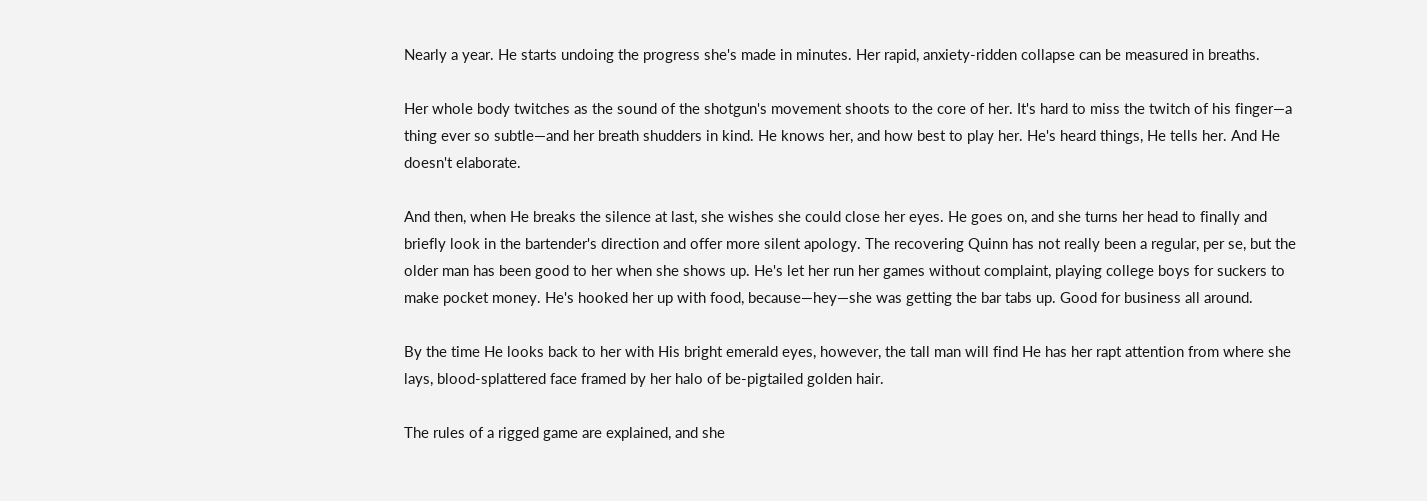Nearly a year. He starts undoing the progress she's made in minutes. Her rapid, anxiety-ridden collapse can be measured in breaths.

Her whole body twitches as the sound of the shotgun's movement shoots to the core of her. It's hard to miss the twitch of his finger—a thing ever so subtle—and her breath shudders in kind. He knows her, and how best to play her. He's heard things, He tells her. And He doesn't elaborate.

And then, when He breaks the silence at last, she wishes she could close her eyes. He goes on, and she turns her head to finally and briefly look in the bartender's direction and offer more silent apology. The recovering Quinn has not really been a regular, per se, but the older man has been good to her when she shows up. He's let her run her games without complaint, playing college boys for suckers to make pocket money. He's hooked her up with food, because—hey—she was getting the bar tabs up. Good for business all around.

By the time He looks back to her with His bright emerald eyes, however, the tall man will find He has her rapt attention from where she lays, blood-splattered face framed by her halo of be-pigtailed golden hair.

The rules of a rigged game are explained, and she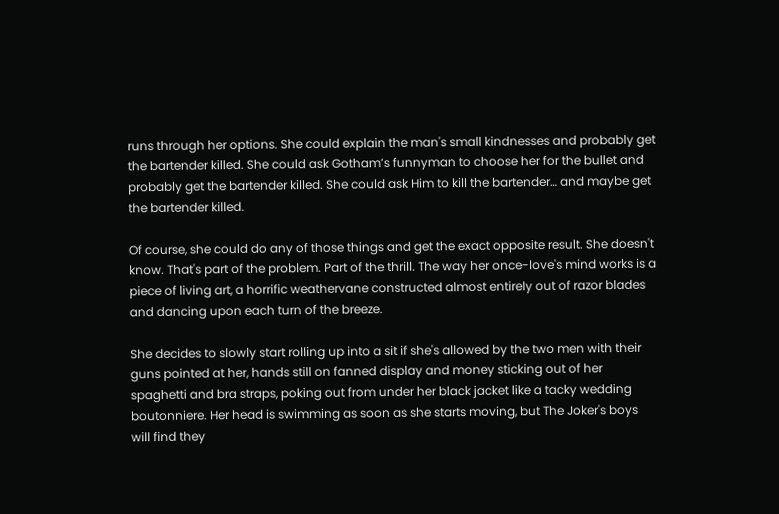runs through her options. She could explain the man's small kindnesses and probably get the bartender killed. She could ask Gotham’s funnyman to choose her for the bullet and probably get the bartender killed. She could ask Him to kill the bartender… and maybe get the bartender killed.

Of course, she could do any of those things and get the exact opposite result. She doesn't know. That's part of the problem. Part of the thrill. The way her once-love's mind works is a piece of living art, a horrific weathervane constructed almost entirely out of razor blades and dancing upon each turn of the breeze.

She decides to slowly start rolling up into a sit if she's allowed by the two men with their guns pointed at her, hands still on fanned display and money sticking out of her spaghetti and bra straps, poking out from under her black jacket like a tacky wedding boutonniere. Her head is swimming as soon as she starts moving, but The Joker's boys will find they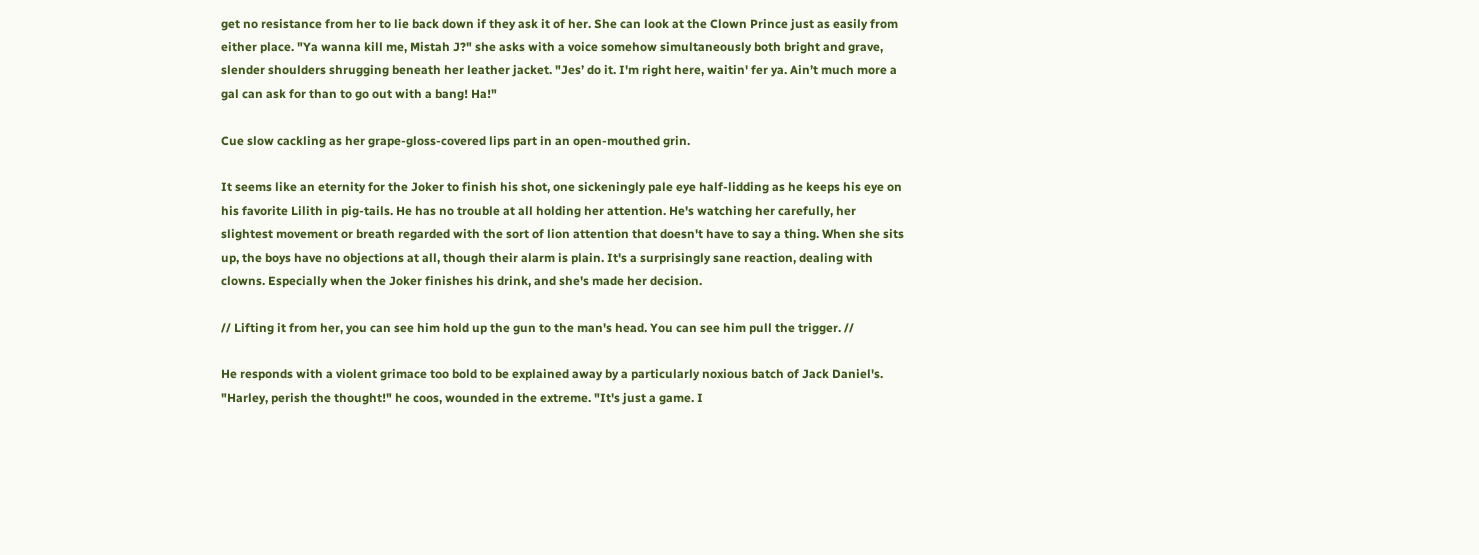get no resistance from her to lie back down if they ask it of her. She can look at the Clown Prince just as easily from either place. "Ya wanna kill me, Mistah J?" she asks with a voice somehow simultaneously both bright and grave, slender shoulders shrugging beneath her leather jacket. "Jes’ do it. I'm right here, waitin' fer ya. Ain’t much more a gal can ask for than to go out with a bang! Ha!"

Cue slow cackling as her grape-gloss-covered lips part in an open-mouthed grin.

It seems like an eternity for the Joker to finish his shot, one sickeningly pale eye half-lidding as he keeps his eye on his favorite Lilith in pig-tails. He has no trouble at all holding her attention. He's watching her carefully, her slightest movement or breath regarded with the sort of lion attention that doesn't have to say a thing. When she sits up, the boys have no objections at all, though their alarm is plain. It's a surprisingly sane reaction, dealing with clowns. Especially when the Joker finishes his drink, and she's made her decision.

// Lifting it from her, you can see him hold up the gun to the man's head. You can see him pull the trigger. //

He responds with a violent grimace too bold to be explained away by a particularly noxious batch of Jack Daniel's. "Harley, perish the thought!" he coos, wounded in the extreme. "It's just a game. I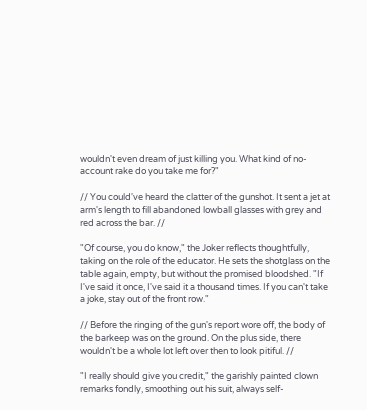wouldn't even dream of just killing you. What kind of no-account rake do you take me for?"

// You could've heard the clatter of the gunshot. It sent a jet at arm's length to fill abandoned lowball glasses with grey and red across the bar. //

"Of course, you do know," the Joker reflects thoughtfully, taking on the role of the educator. He sets the shotglass on the table again, empty, but without the promised bloodshed. "If I've said it once, I've said it a thousand times. If you can't take a joke, stay out of the front row."

// Before the ringing of the gun's report wore off, the body of the barkeep was on the ground. On the plus side, there wouldn't be a whole lot left over then to look pitiful. //

"I really should give you credit," the garishly painted clown remarks fondly, smoothing out his suit, always self-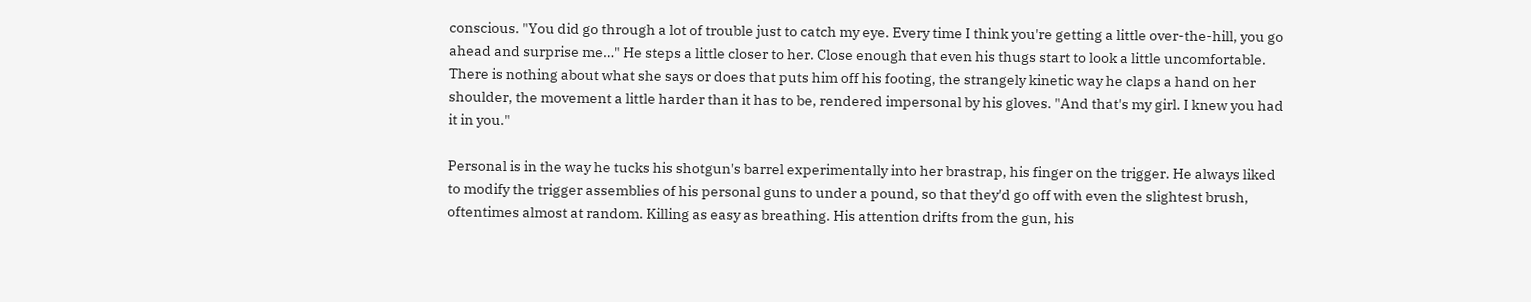conscious. "You did go through a lot of trouble just to catch my eye. Every time I think you're getting a little over-the-hill, you go ahead and surprise me…" He steps a little closer to her. Close enough that even his thugs start to look a little uncomfortable. There is nothing about what she says or does that puts him off his footing, the strangely kinetic way he claps a hand on her shoulder, the movement a little harder than it has to be, rendered impersonal by his gloves. "And that's my girl. I knew you had it in you."

Personal is in the way he tucks his shotgun's barrel experimentally into her brastrap, his finger on the trigger. He always liked to modify the trigger assemblies of his personal guns to under a pound, so that they'd go off with even the slightest brush, oftentimes almost at random. Killing as easy as breathing. His attention drifts from the gun, his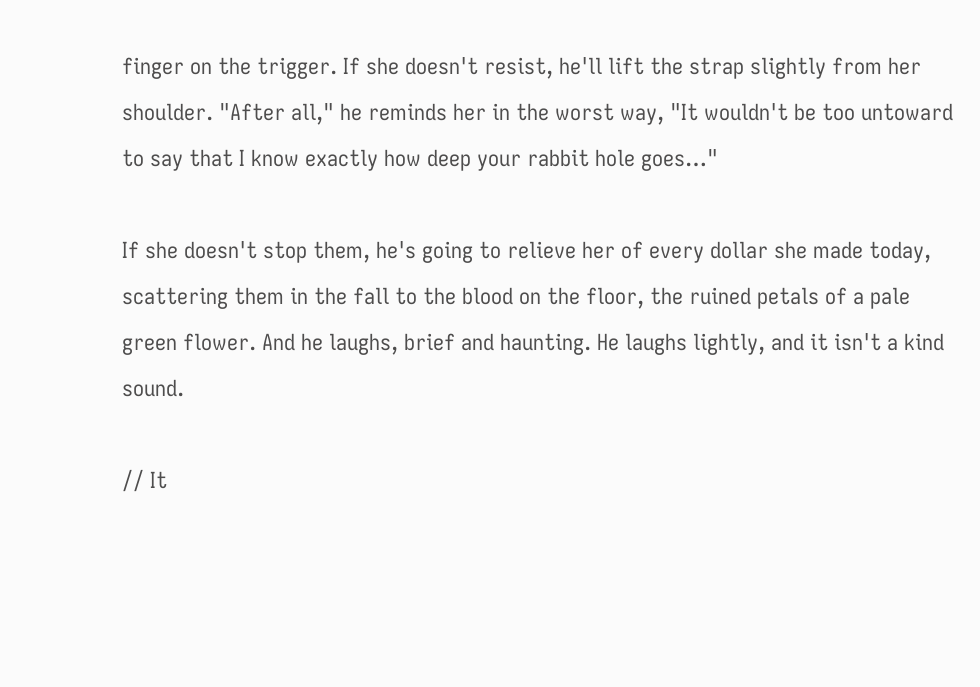finger on the trigger. If she doesn't resist, he'll lift the strap slightly from her shoulder. "After all," he reminds her in the worst way, "It wouldn't be too untoward to say that I know exactly how deep your rabbit hole goes…"

If she doesn't stop them, he's going to relieve her of every dollar she made today, scattering them in the fall to the blood on the floor, the ruined petals of a pale green flower. And he laughs, brief and haunting. He laughs lightly, and it isn't a kind sound.

// It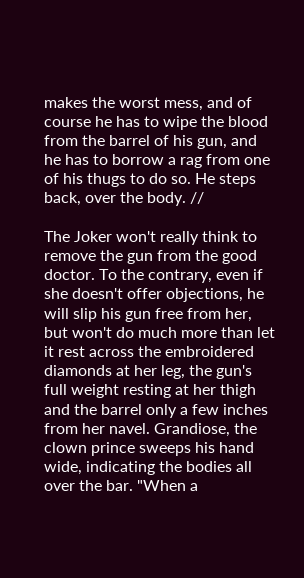makes the worst mess, and of course he has to wipe the blood from the barrel of his gun, and he has to borrow a rag from one of his thugs to do so. He steps back, over the body. //

The Joker won't really think to remove the gun from the good doctor. To the contrary, even if she doesn't offer objections, he will slip his gun free from her, but won't do much more than let it rest across the embroidered diamonds at her leg, the gun's full weight resting at her thigh and the barrel only a few inches from her navel. Grandiose, the clown prince sweeps his hand wide, indicating the bodies all over the bar. "When a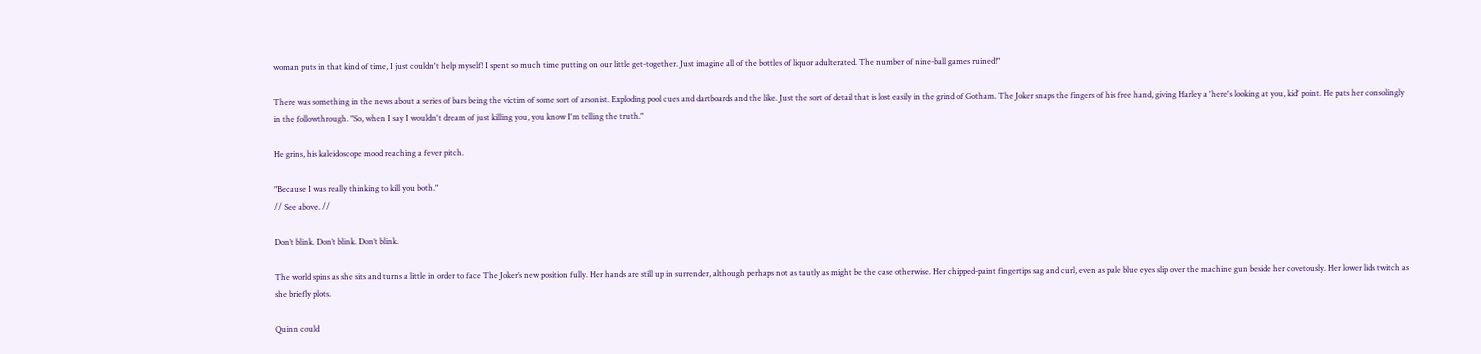woman puts in that kind of time, I just couldn't help myself! I spent so much time putting on our little get-together. Just imagine all of the bottles of liquor adulterated. The number of nine-ball games ruined!"

There was something in the news about a series of bars being the victim of some sort of arsonist. Exploding pool cues and dartboards and the like. Just the sort of detail that is lost easily in the grind of Gotham. The Joker snaps the fingers of his free hand, giving Harley a 'here's looking at you, kid' point. He pats her consolingly in the followthrough. "So, when I say I wouldn't dream of just killing you, you know I'm telling the truth."

He grins, his kaleidoscope mood reaching a fever pitch.

"Because I was really thinking to kill you both."
// See above. //

Don’t blink. Don’t blink. Don’t blink.

The world spins as she sits and turns a little in order to face The Joker’s new position fully. Her hands are still up in surrender, although perhaps not as tautly as might be the case otherwise. Her chipped-paint fingertips sag and curl, even as pale blue eyes slip over the machine gun beside her covetously. Her lower lids twitch as she briefly plots.

Quinn could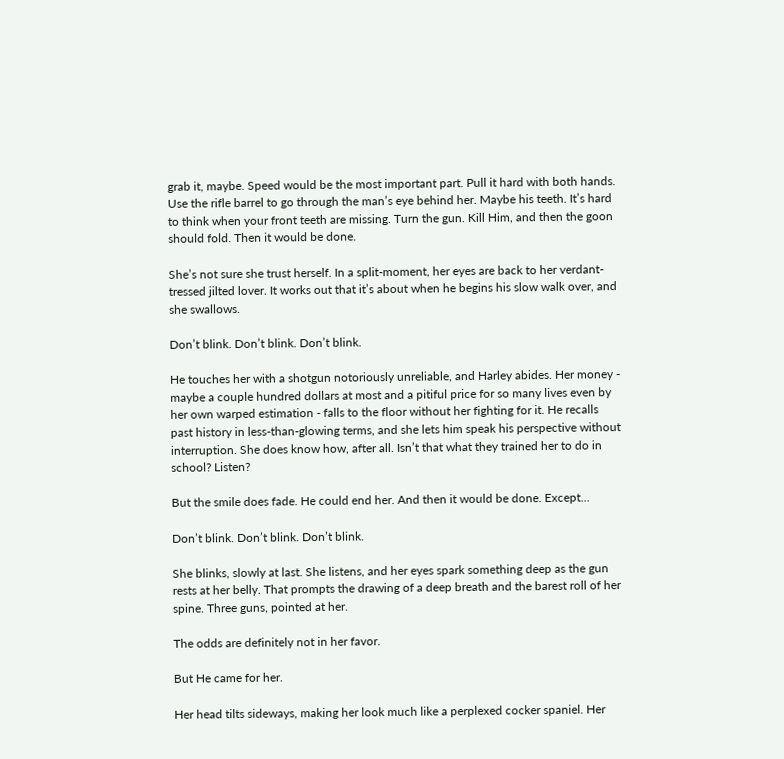grab it, maybe. Speed would be the most important part. Pull it hard with both hands. Use the rifle barrel to go through the man’s eye behind her. Maybe his teeth. It’s hard to think when your front teeth are missing. Turn the gun. Kill Him, and then the goon should fold. Then it would be done.

She’s not sure she trust herself. In a split-moment, her eyes are back to her verdant-tressed jilted lover. It works out that it’s about when he begins his slow walk over, and she swallows.

Don’t blink. Don’t blink. Don’t blink.

He touches her with a shotgun notoriously unreliable, and Harley abides. Her money - maybe a couple hundred dollars at most and a pitiful price for so many lives even by her own warped estimation - falls to the floor without her fighting for it. He recalls past history in less-than-glowing terms, and she lets him speak his perspective without interruption. She does know how, after all. Isn’t that what they trained her to do in school? Listen?

But the smile does fade. He could end her. And then it would be done. Except…

Don’t blink. Don’t blink. Don’t blink.

She blinks, slowly at last. She listens, and her eyes spark something deep as the gun rests at her belly. That prompts the drawing of a deep breath and the barest roll of her spine. Three guns, pointed at her.

The odds are definitely not in her favor.

But He came for her.

Her head tilts sideways, making her look much like a perplexed cocker spaniel. Her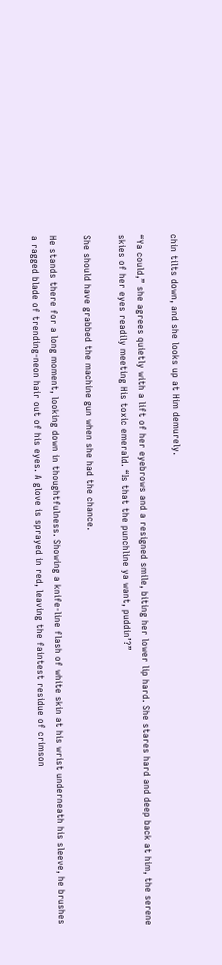chin tilts down, and she looks up at Him demurely.

“Ya could,” she agrees quietly with a lift of her eyebrows and a resigned smile, biting her lower lip hard. She stares hard and deep back at him, the serene skies of her eyes readily meeting His toxic emerald. “Is that the punchline ya want, puddin’?”

She should have grabbed the machine gun when she had the chance.

He stands there for a long moment, looking down in thoughtfulness. Showing a knife-line flash of white skin at his wrist underneath his sleeve, he brushes a ragged blade of trending-neon hair out of his eyes. A glove is sprayed in red, leaving the faintest residue of crimson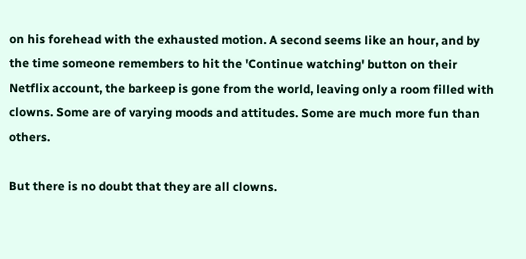on his forehead with the exhausted motion. A second seems like an hour, and by the time someone remembers to hit the 'Continue watching' button on their Netflix account, the barkeep is gone from the world, leaving only a room filled with clowns. Some are of varying moods and attitudes. Some are much more fun than others.

But there is no doubt that they are all clowns.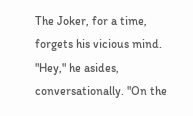The Joker, for a time, forgets his vicious mind. "Hey," he asides, conversationally. "On the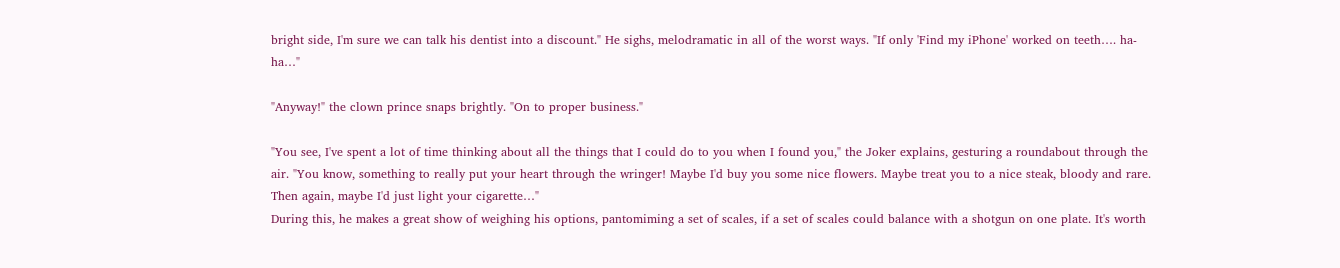bright side, I'm sure we can talk his dentist into a discount." He sighs, melodramatic in all of the worst ways. "If only 'Find my iPhone' worked on teeth…. ha-ha…"

"Anyway!" the clown prince snaps brightly. "On to proper business."

"You see, I've spent a lot of time thinking about all the things that I could do to you when I found you," the Joker explains, gesturing a roundabout through the air. "You know, something to really put your heart through the wringer! Maybe I'd buy you some nice flowers. Maybe treat you to a nice steak, bloody and rare. Then again, maybe I'd just light your cigarette…"
During this, he makes a great show of weighing his options, pantomiming a set of scales, if a set of scales could balance with a shotgun on one plate. It's worth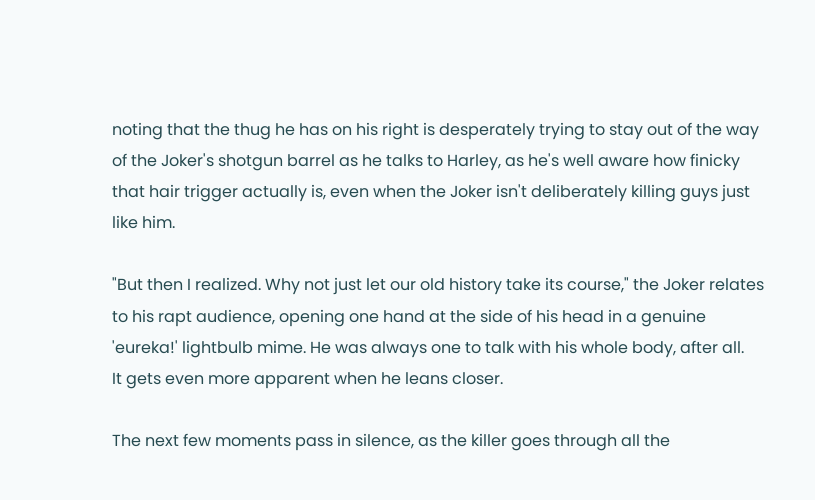noting that the thug he has on his right is desperately trying to stay out of the way of the Joker's shotgun barrel as he talks to Harley, as he's well aware how finicky that hair trigger actually is, even when the Joker isn't deliberately killing guys just like him.

"But then I realized. Why not just let our old history take its course," the Joker relates to his rapt audience, opening one hand at the side of his head in a genuine 'eureka!' lightbulb mime. He was always one to talk with his whole body, after all.
It gets even more apparent when he leans closer.

The next few moments pass in silence, as the killer goes through all the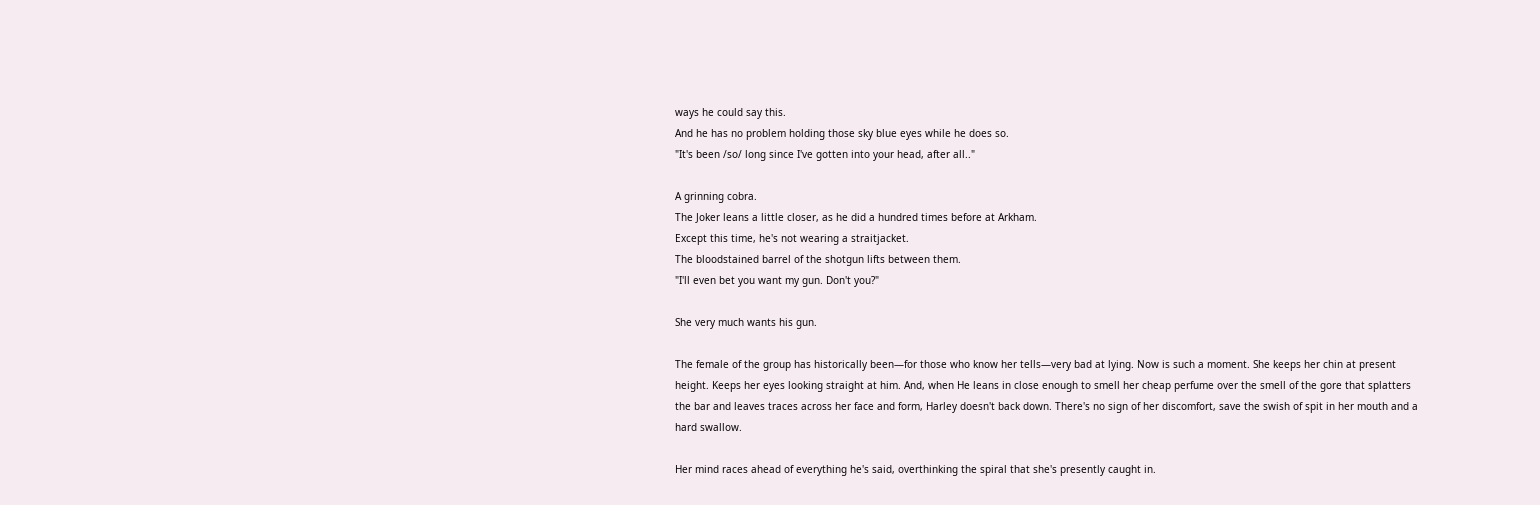ways he could say this.
And he has no problem holding those sky blue eyes while he does so.
"It's been /so/ long since I've gotten into your head, after all.."

A grinning cobra.
The Joker leans a little closer, as he did a hundred times before at Arkham.
Except this time, he's not wearing a straitjacket.
The bloodstained barrel of the shotgun lifts between them.
"I'll even bet you want my gun. Don't you?"

She very much wants his gun.

The female of the group has historically been—for those who know her tells—very bad at lying. Now is such a moment. She keeps her chin at present height. Keeps her eyes looking straight at him. And, when He leans in close enough to smell her cheap perfume over the smell of the gore that splatters the bar and leaves traces across her face and form, Harley doesn't back down. There's no sign of her discomfort, save the swish of spit in her mouth and a hard swallow.

Her mind races ahead of everything he's said, overthinking the spiral that she's presently caught in.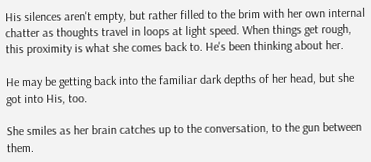His silences aren't empty, but rather filled to the brim with her own internal chatter as thoughts travel in loops at light speed. When things get rough, this proximity is what she comes back to. He's been thinking about her.

He may be getting back into the familiar dark depths of her head, but she got into His, too.

She smiles as her brain catches up to the conversation, to the gun between them.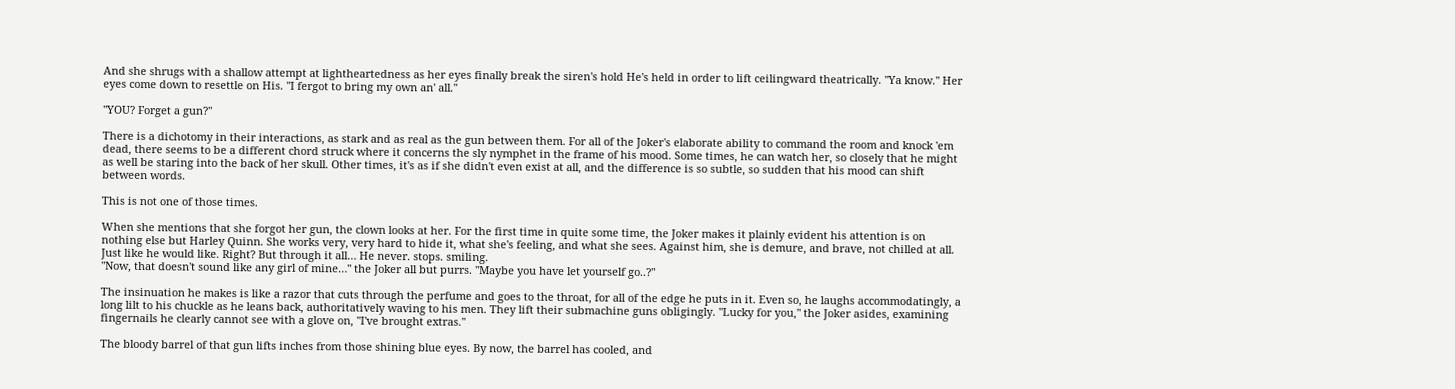And she shrugs with a shallow attempt at lightheartedness as her eyes finally break the siren's hold He's held in order to lift ceilingward theatrically. "Ya know." Her eyes come down to resettle on His. "I fergot to bring my own an' all."

"YOU? Forget a gun?"

There is a dichotomy in their interactions, as stark and as real as the gun between them. For all of the Joker's elaborate ability to command the room and knock 'em dead, there seems to be a different chord struck where it concerns the sly nymphet in the frame of his mood. Some times, he can watch her, so closely that he might as well be staring into the back of her skull. Other times, it's as if she didn't even exist at all, and the difference is so subtle, so sudden that his mood can shift between words.

This is not one of those times.

When she mentions that she forgot her gun, the clown looks at her. For the first time in quite some time, the Joker makes it plainly evident his attention is on nothing else but Harley Quinn. She works very, very hard to hide it, what she's feeling, and what she sees. Against him, she is demure, and brave, not chilled at all. Just like he would like. Right? But through it all… He never. stops. smiling.
"Now, that doesn't sound like any girl of mine…" the Joker all but purrs. "Maybe you have let yourself go..?"

The insinuation he makes is like a razor that cuts through the perfume and goes to the throat, for all of the edge he puts in it. Even so, he laughs accommodatingly, a long lilt to his chuckle as he leans back, authoritatively waving to his men. They lift their submachine guns obligingly. "Lucky for you," the Joker asides, examining fingernails he clearly cannot see with a glove on, "I've brought extras."

The bloody barrel of that gun lifts inches from those shining blue eyes. By now, the barrel has cooled, and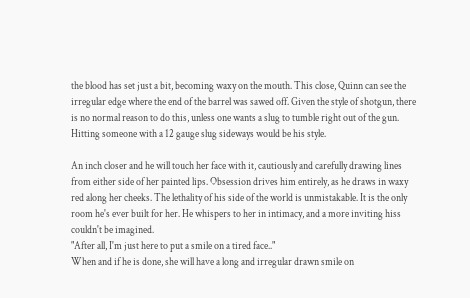the blood has set just a bit, becoming waxy on the mouth. This close, Quinn can see the irregular edge where the end of the barrel was sawed off. Given the style of shotgun, there is no normal reason to do this, unless one wants a slug to tumble right out of the gun. Hitting someone with a 12 gauge slug sideways would be his style.

An inch closer and he will touch her face with it, cautiously and carefully drawing lines from either side of her painted lips. Obsession drives him entirely, as he draws in waxy red along her cheeks. The lethality of his side of the world is unmistakable. It is the only room he's ever built for her. He whispers to her in intimacy, and a more inviting hiss couldn't be imagined.
"After all, I'm just here to put a smile on a tired face.."
When and if he is done, she will have a long and irregular drawn smile on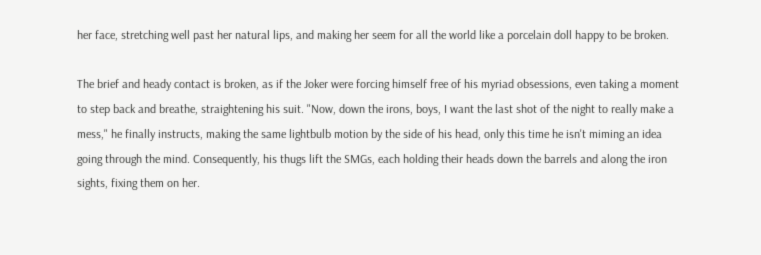her face, stretching well past her natural lips, and making her seem for all the world like a porcelain doll happy to be broken.

The brief and heady contact is broken, as if the Joker were forcing himself free of his myriad obsessions, even taking a moment to step back and breathe, straightening his suit. "Now, down the irons, boys, I want the last shot of the night to really make a mess," he finally instructs, making the same lightbulb motion by the side of his head, only this time he isn't miming an idea going through the mind. Consequently, his thugs lift the SMGs, each holding their heads down the barrels and along the iron sights, fixing them on her.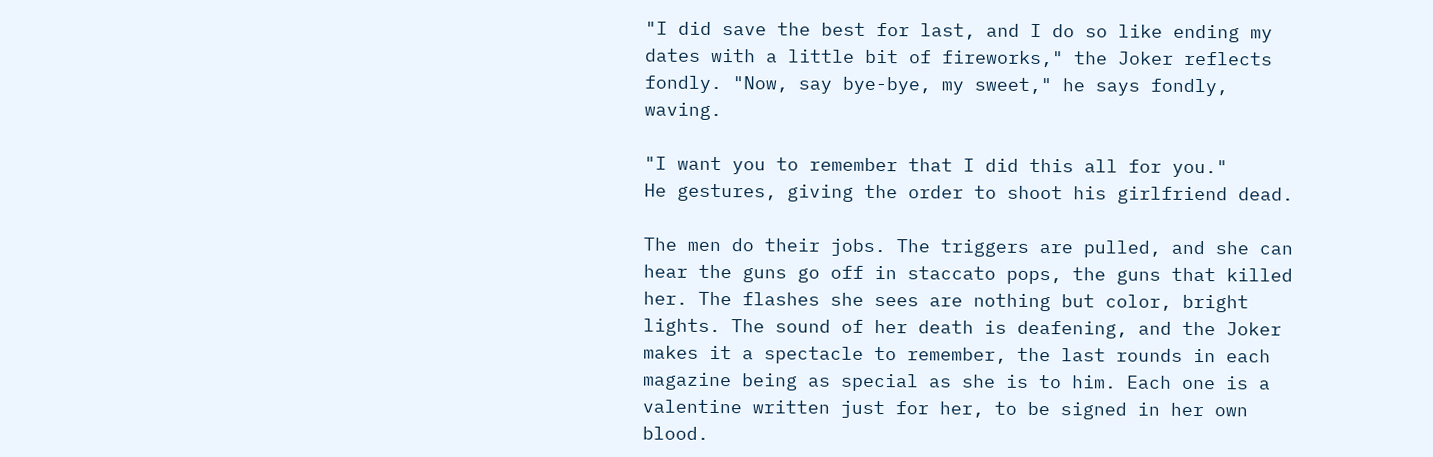"I did save the best for last, and I do so like ending my dates with a little bit of fireworks," the Joker reflects fondly. "Now, say bye-bye, my sweet," he says fondly, waving.

"I want you to remember that I did this all for you."
He gestures, giving the order to shoot his girlfriend dead.

The men do their jobs. The triggers are pulled, and she can hear the guns go off in staccato pops, the guns that killed her. The flashes she sees are nothing but color, bright lights. The sound of her death is deafening, and the Joker makes it a spectacle to remember, the last rounds in each magazine being as special as she is to him. Each one is a valentine written just for her, to be signed in her own blood.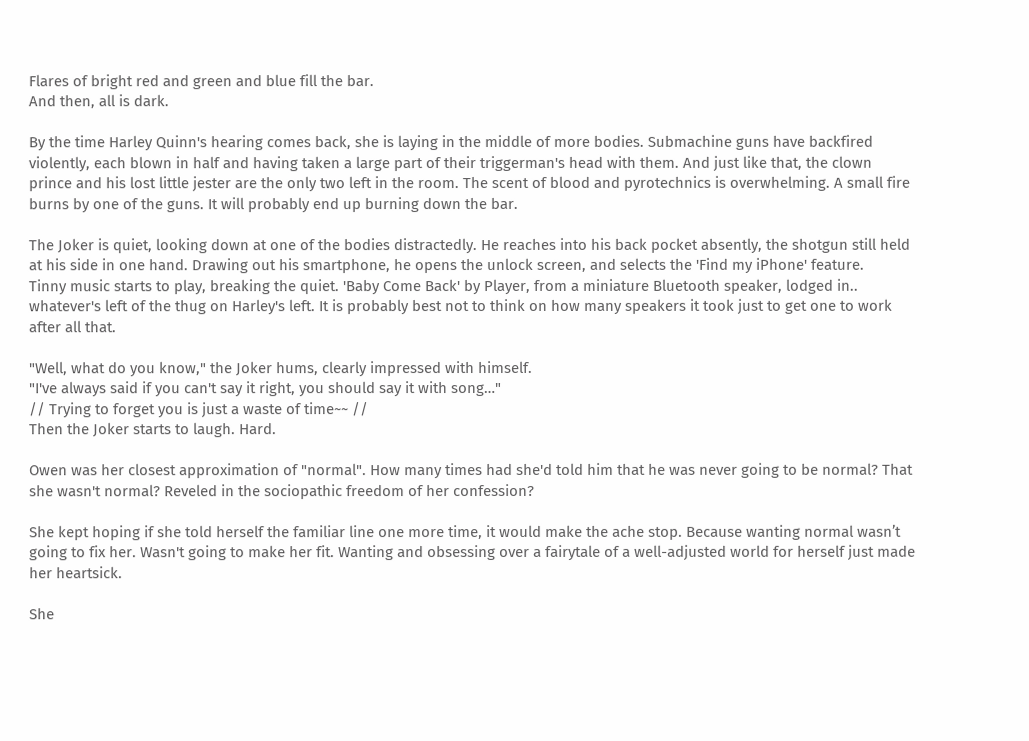Flares of bright red and green and blue fill the bar.
And then, all is dark.

By the time Harley Quinn's hearing comes back, she is laying in the middle of more bodies. Submachine guns have backfired violently, each blown in half and having taken a large part of their triggerman's head with them. And just like that, the clown prince and his lost little jester are the only two left in the room. The scent of blood and pyrotechnics is overwhelming. A small fire burns by one of the guns. It will probably end up burning down the bar.

The Joker is quiet, looking down at one of the bodies distractedly. He reaches into his back pocket absently, the shotgun still held at his side in one hand. Drawing out his smartphone, he opens the unlock screen, and selects the 'Find my iPhone' feature.
Tinny music starts to play, breaking the quiet. 'Baby Come Back' by Player, from a miniature Bluetooth speaker, lodged in.. whatever's left of the thug on Harley's left. It is probably best not to think on how many speakers it took just to get one to work after all that.

"Well, what do you know," the Joker hums, clearly impressed with himself.
"I've always said if you can't say it right, you should say it with song…"
// Trying to forget you is just a waste of time~~ //
Then the Joker starts to laugh. Hard.

Owen was her closest approximation of "normal". How many times had she'd told him that he was never going to be normal? That she wasn't normal? Reveled in the sociopathic freedom of her confession?

She kept hoping if she told herself the familiar line one more time, it would make the ache stop. Because wanting normal wasn’t going to fix her. Wasn't going to make her fit. Wanting and obsessing over a fairytale of a well-adjusted world for herself just made her heartsick.

She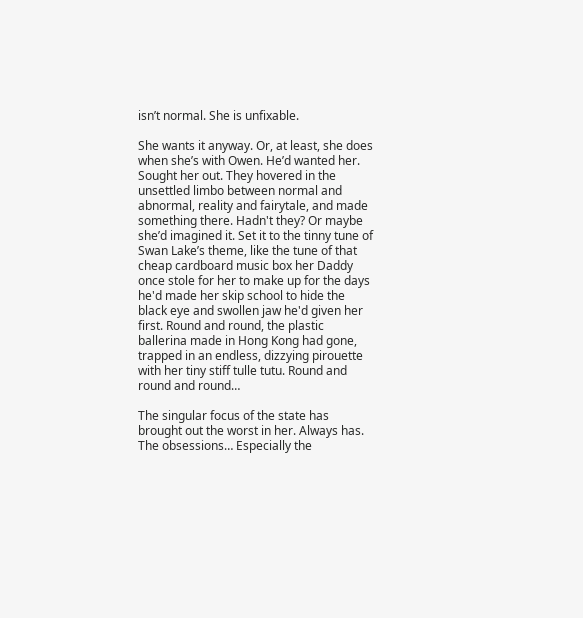isn’t normal. She is unfixable.

She wants it anyway. Or, at least, she does when she’s with Owen. He’d wanted her. Sought her out. They hovered in the unsettled limbo between normal and abnormal, reality and fairytale, and made something there. Hadn't they? Or maybe she’d imagined it. Set it to the tinny tune of Swan Lake’s theme, like the tune of that cheap cardboard music box her Daddy once stole for her to make up for the days he'd made her skip school to hide the black eye and swollen jaw he'd given her first. Round and round, the plastic ballerina made in Hong Kong had gone, trapped in an endless, dizzying pirouette with her tiny stiff tulle tutu. Round and round and round…

The singular focus of the state has brought out the worst in her. Always has. The obsessions… Especially the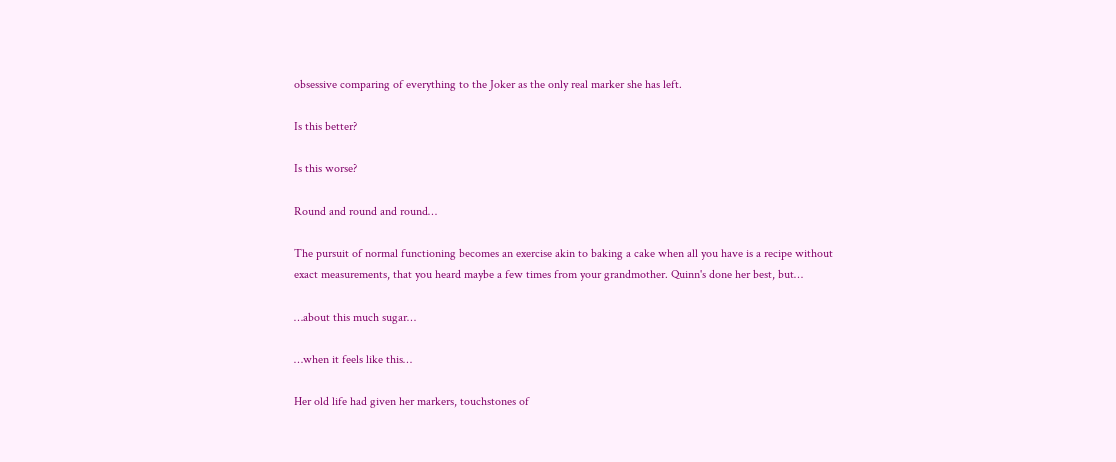obsessive comparing of everything to the Joker as the only real marker she has left.

Is this better?

Is this worse?

Round and round and round…

The pursuit of normal functioning becomes an exercise akin to baking a cake when all you have is a recipe without exact measurements, that you heard maybe a few times from your grandmother. Quinn's done her best, but…

…about this much sugar…

…when it feels like this…

Her old life had given her markers, touchstones of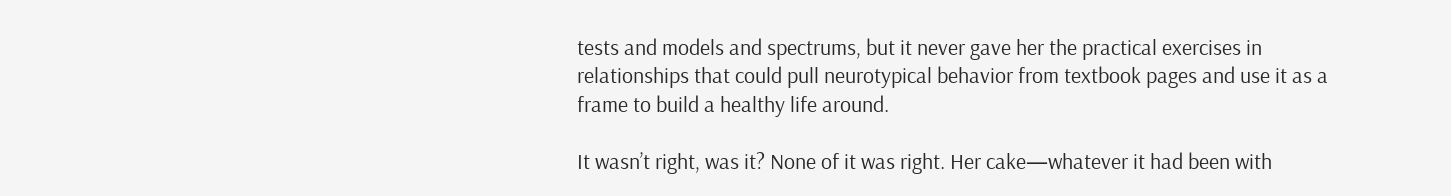tests and models and spectrums, but it never gave her the practical exercises in relationships that could pull neurotypical behavior from textbook pages and use it as a frame to build a healthy life around.

It wasn’t right, was it? None of it was right. Her cake—whatever it had been with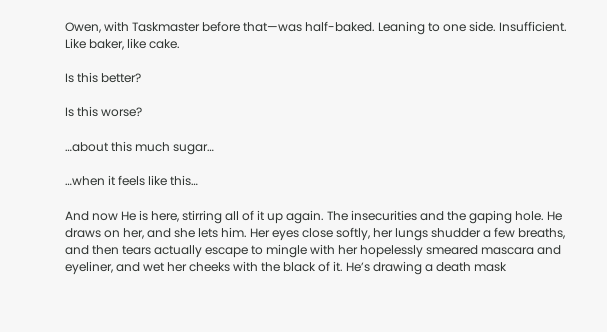Owen, with Taskmaster before that—was half-baked. Leaning to one side. Insufficient. Like baker, like cake.

Is this better?

Is this worse?

…about this much sugar…

…when it feels like this…

And now He is here, stirring all of it up again. The insecurities and the gaping hole. He draws on her, and she lets him. Her eyes close softly, her lungs shudder a few breaths, and then tears actually escape to mingle with her hopelessly smeared mascara and eyeliner, and wet her cheeks with the black of it. He’s drawing a death mask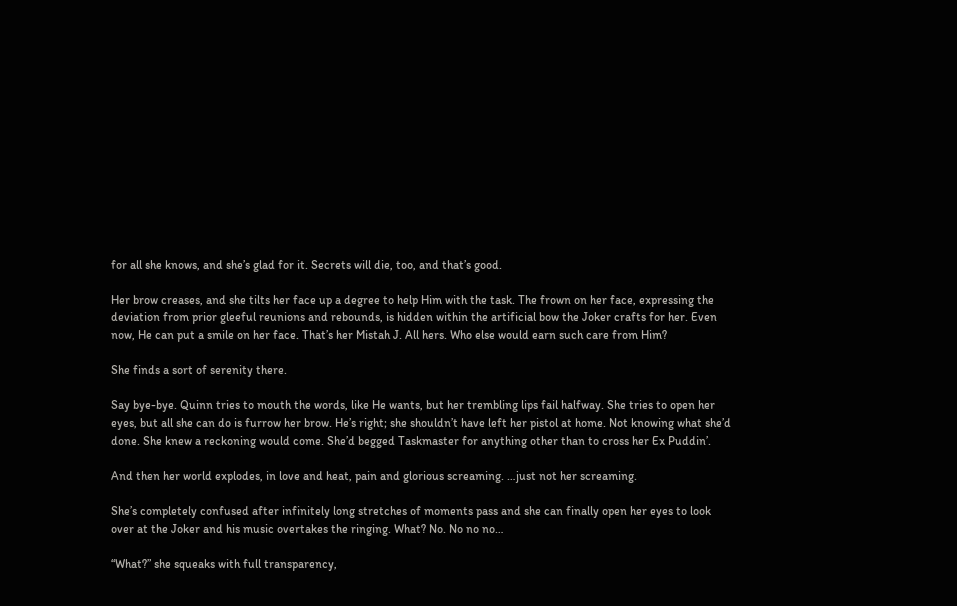for all she knows, and she’s glad for it. Secrets will die, too, and that’s good.

Her brow creases, and she tilts her face up a degree to help Him with the task. The frown on her face, expressing the deviation from prior gleeful reunions and rebounds, is hidden within the artificial bow the Joker crafts for her. Even now, He can put a smile on her face. That’s her Mistah J. All hers. Who else would earn such care from Him?

She finds a sort of serenity there.

Say bye-bye. Quinn tries to mouth the words, like He wants, but her trembling lips fail halfway. She tries to open her eyes, but all she can do is furrow her brow. He’s right; she shouldn’t have left her pistol at home. Not knowing what she’d done. She knew a reckoning would come. She’d begged Taskmaster for anything other than to cross her Ex Puddin’.

And then her world explodes, in love and heat, pain and glorious screaming. …just not her screaming.

She’s completely confused after infinitely long stretches of moments pass and she can finally open her eyes to look over at the Joker and his music overtakes the ringing. What? No. No no no…

“What?” she squeaks with full transparency,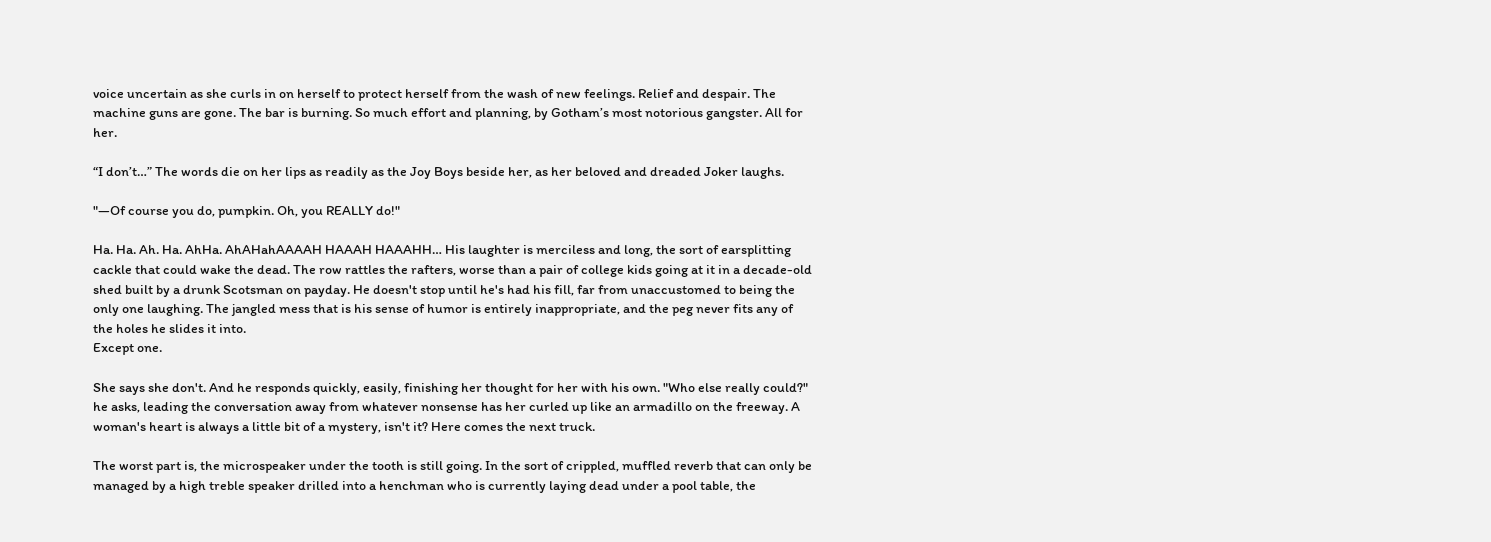voice uncertain as she curls in on herself to protect herself from the wash of new feelings. Relief and despair. The machine guns are gone. The bar is burning. So much effort and planning, by Gotham’s most notorious gangster. All for her.

“I don’t…” The words die on her lips as readily as the Joy Boys beside her, as her beloved and dreaded Joker laughs.

"—Of course you do, pumpkin. Oh, you REALLY do!"

Ha. Ha. Ah. Ha. AhHa. AhAHahAAAAH HAAAH HAAAHH… His laughter is merciless and long, the sort of earsplitting cackle that could wake the dead. The row rattles the rafters, worse than a pair of college kids going at it in a decade-old shed built by a drunk Scotsman on payday. He doesn't stop until he's had his fill, far from unaccustomed to being the only one laughing. The jangled mess that is his sense of humor is entirely inappropriate, and the peg never fits any of the holes he slides it into.
Except one.

She says she don't. And he responds quickly, easily, finishing her thought for her with his own. "Who else really could?" he asks, leading the conversation away from whatever nonsense has her curled up like an armadillo on the freeway. A woman's heart is always a little bit of a mystery, isn't it? Here comes the next truck.

The worst part is, the microspeaker under the tooth is still going. In the sort of crippled, muffled reverb that can only be managed by a high treble speaker drilled into a henchman who is currently laying dead under a pool table, the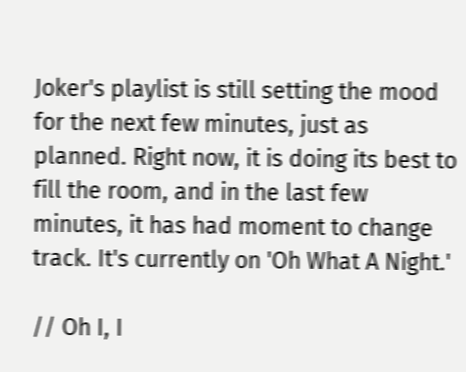Joker's playlist is still setting the mood for the next few minutes, just as planned. Right now, it is doing its best to fill the room, and in the last few minutes, it has had moment to change track. It's currently on 'Oh What A Night.'

// Oh I, I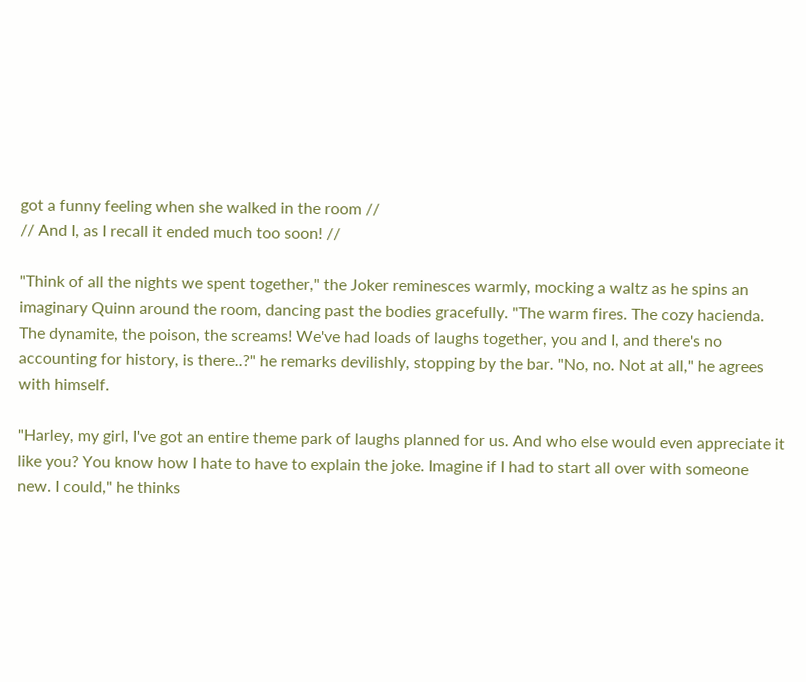got a funny feeling when she walked in the room //
// And I, as I recall it ended much too soon! //

"Think of all the nights we spent together," the Joker reminesces warmly, mocking a waltz as he spins an imaginary Quinn around the room, dancing past the bodies gracefully. "The warm fires. The cozy hacienda. The dynamite, the poison, the screams! We've had loads of laughs together, you and I, and there's no accounting for history, is there..?" he remarks devilishly, stopping by the bar. "No, no. Not at all," he agrees with himself.

"Harley, my girl, I've got an entire theme park of laughs planned for us. And who else would even appreciate it like you? You know how I hate to have to explain the joke. Imagine if I had to start all over with someone new. I could," he thinks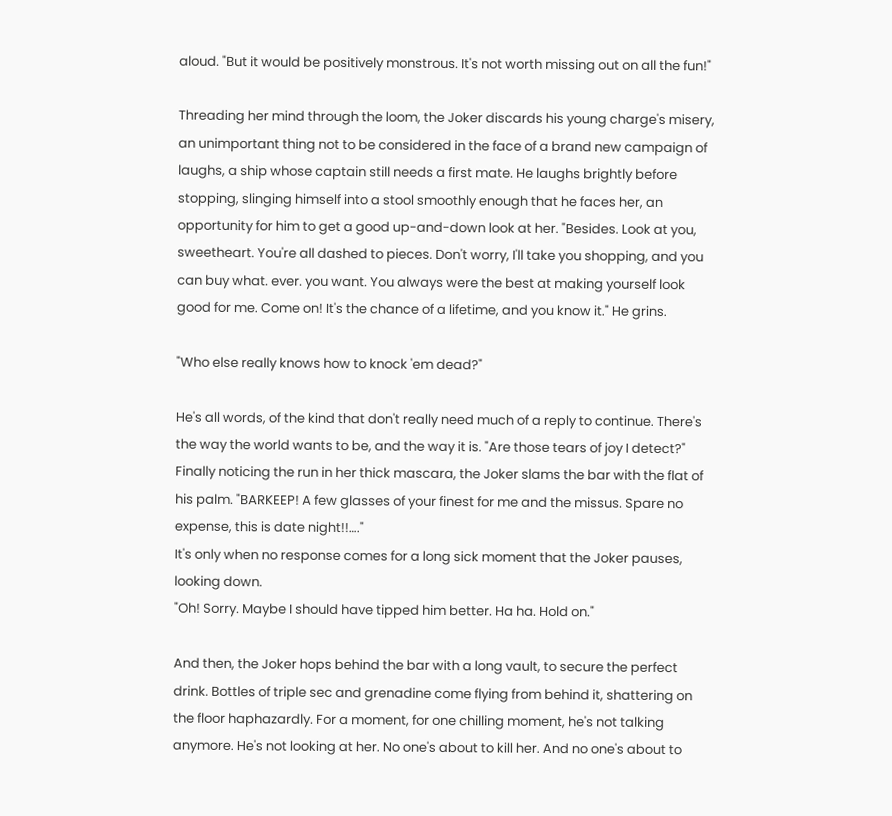aloud. "But it would be positively monstrous. It's not worth missing out on all the fun!"

Threading her mind through the loom, the Joker discards his young charge's misery, an unimportant thing not to be considered in the face of a brand new campaign of laughs, a ship whose captain still needs a first mate. He laughs brightly before stopping, slinging himself into a stool smoothly enough that he faces her, an opportunity for him to get a good up-and-down look at her. "Besides. Look at you, sweetheart. You're all dashed to pieces. Don't worry, I'll take you shopping, and you can buy what. ever. you want. You always were the best at making yourself look good for me. Come on! It's the chance of a lifetime, and you know it." He grins.

"Who else really knows how to knock 'em dead?"

He's all words, of the kind that don't really need much of a reply to continue. There's the way the world wants to be, and the way it is. "Are those tears of joy I detect?" Finally noticing the run in her thick mascara, the Joker slams the bar with the flat of his palm. "BARKEEP! A few glasses of your finest for me and the missus. Spare no expense, this is date night!!…."
It's only when no response comes for a long sick moment that the Joker pauses, looking down.
"Oh! Sorry. Maybe I should have tipped him better. Ha ha. Hold on."

And then, the Joker hops behind the bar with a long vault, to secure the perfect drink. Bottles of triple sec and grenadine come flying from behind it, shattering on the floor haphazardly. For a moment, for one chilling moment, he's not talking anymore. He's not looking at her. No one's about to kill her. And no one's about to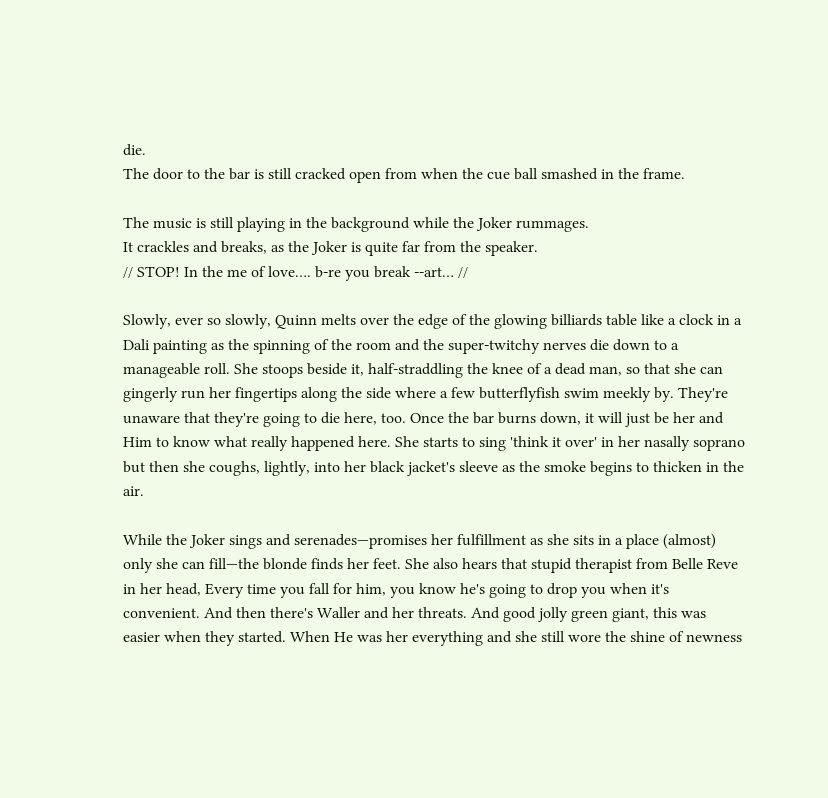die.
The door to the bar is still cracked open from when the cue ball smashed in the frame.

The music is still playing in the background while the Joker rummages.
It crackles and breaks, as the Joker is quite far from the speaker.
// STOP! In the me of love…. b-re you break --art… //

Slowly, ever so slowly, Quinn melts over the edge of the glowing billiards table like a clock in a Dali painting as the spinning of the room and the super-twitchy nerves die down to a manageable roll. She stoops beside it, half-straddling the knee of a dead man, so that she can gingerly run her fingertips along the side where a few butterflyfish swim meekly by. They're unaware that they're going to die here, too. Once the bar burns down, it will just be her and Him to know what really happened here. She starts to sing 'think it over' in her nasally soprano but then she coughs, lightly, into her black jacket's sleeve as the smoke begins to thicken in the air.

While the Joker sings and serenades—promises her fulfillment as she sits in a place (almost) only she can fill—the blonde finds her feet. She also hears that stupid therapist from Belle Reve in her head, Every time you fall for him, you know he's going to drop you when it's convenient. And then there's Waller and her threats. And good jolly green giant, this was easier when they started. When He was her everything and she still wore the shine of newness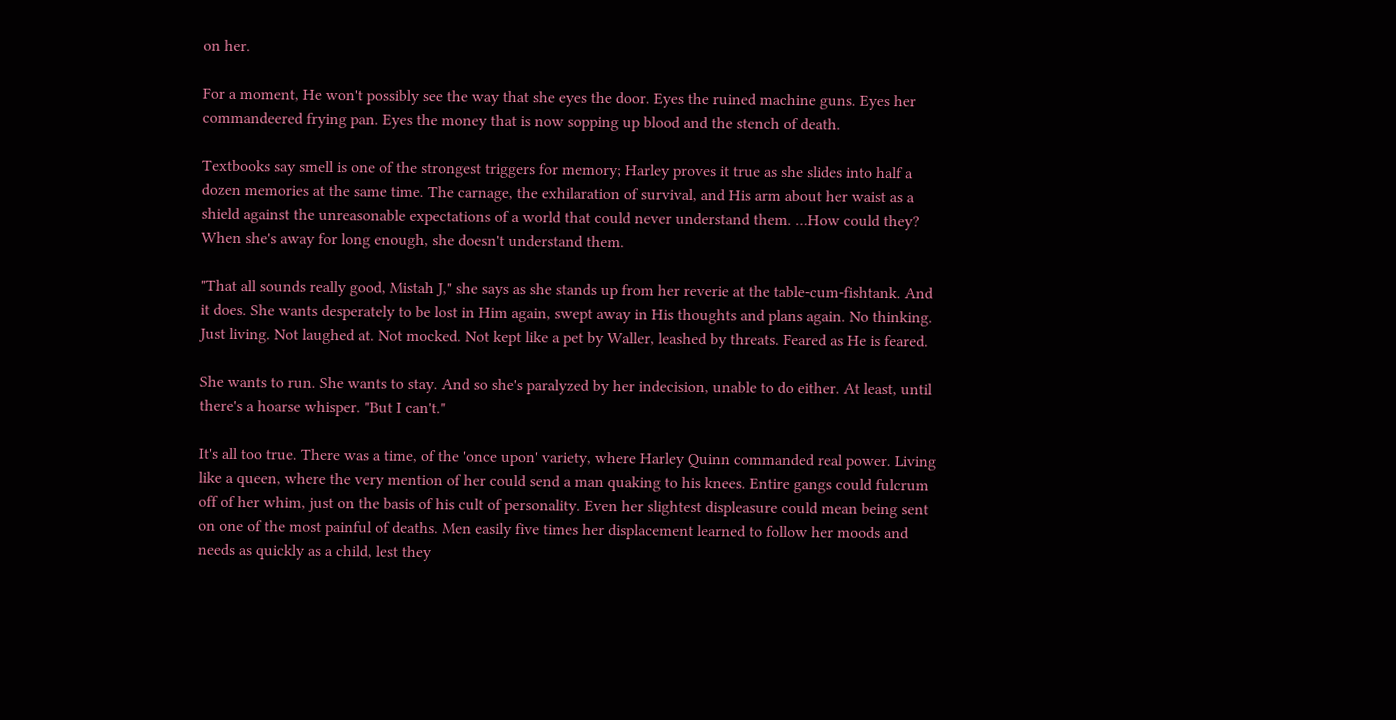on her.

For a moment, He won't possibly see the way that she eyes the door. Eyes the ruined machine guns. Eyes her commandeered frying pan. Eyes the money that is now sopping up blood and the stench of death.

Textbooks say smell is one of the strongest triggers for memory; Harley proves it true as she slides into half a dozen memories at the same time. The carnage, the exhilaration of survival, and His arm about her waist as a shield against the unreasonable expectations of a world that could never understand them. …How could they? When she's away for long enough, she doesn't understand them.

"That all sounds really good, Mistah J," she says as she stands up from her reverie at the table-cum-fishtank. And it does. She wants desperately to be lost in Him again, swept away in His thoughts and plans again. No thinking. Just living. Not laughed at. Not mocked. Not kept like a pet by Waller, leashed by threats. Feared as He is feared.

She wants to run. She wants to stay. And so she's paralyzed by her indecision, unable to do either. At least, until there's a hoarse whisper. "But I can't."

It's all too true. There was a time, of the 'once upon' variety, where Harley Quinn commanded real power. Living like a queen, where the very mention of her could send a man quaking to his knees. Entire gangs could fulcrum off of her whim, just on the basis of his cult of personality. Even her slightest displeasure could mean being sent on one of the most painful of deaths. Men easily five times her displacement learned to follow her moods and needs as quickly as a child, lest they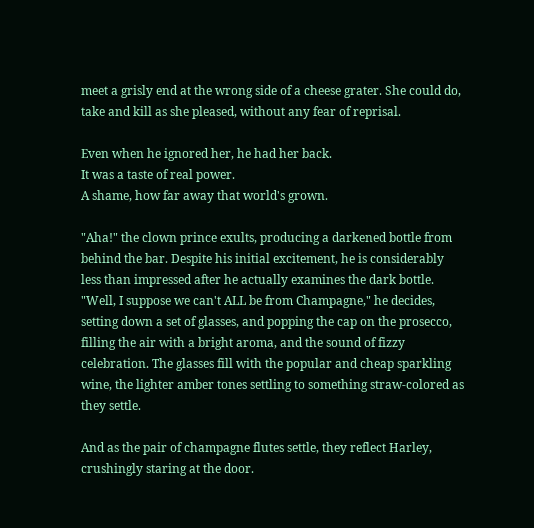meet a grisly end at the wrong side of a cheese grater. She could do, take and kill as she pleased, without any fear of reprisal.

Even when he ignored her, he had her back.
It was a taste of real power.
A shame, how far away that world's grown.

"Aha!" the clown prince exults, producing a darkened bottle from behind the bar. Despite his initial excitement, he is considerably less than impressed after he actually examines the dark bottle. "Well, I suppose we can't ALL be from Champagne," he decides, setting down a set of glasses, and popping the cap on the prosecco, filling the air with a bright aroma, and the sound of fizzy celebration. The glasses fill with the popular and cheap sparkling wine, the lighter amber tones settling to something straw-colored as they settle.

And as the pair of champagne flutes settle, they reflect Harley, crushingly staring at the door.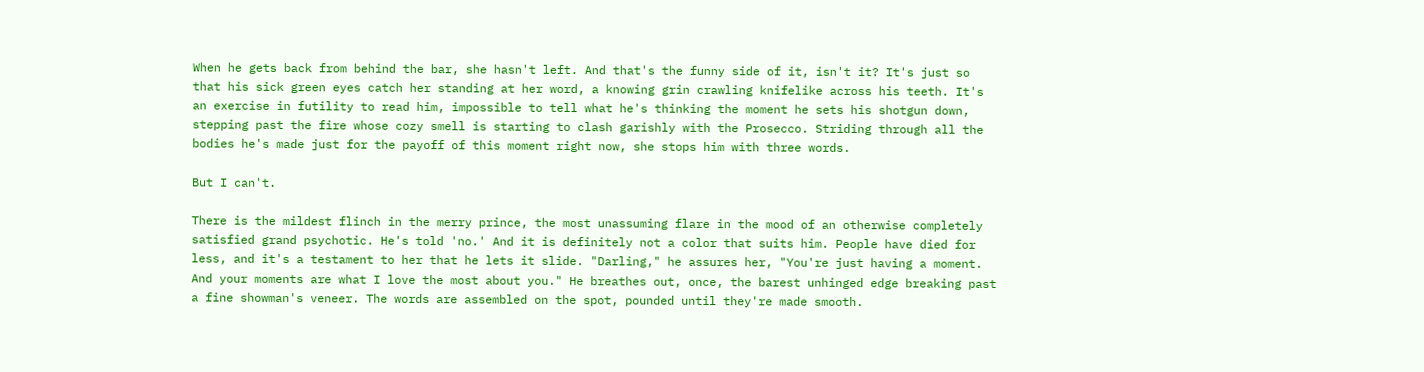When he gets back from behind the bar, she hasn't left. And that's the funny side of it, isn't it? It's just so that his sick green eyes catch her standing at her word, a knowing grin crawling knifelike across his teeth. It's an exercise in futility to read him, impossible to tell what he's thinking the moment he sets his shotgun down, stepping past the fire whose cozy smell is starting to clash garishly with the Prosecco. Striding through all the bodies he's made just for the payoff of this moment right now, she stops him with three words.

But I can't.

There is the mildest flinch in the merry prince, the most unassuming flare in the mood of an otherwise completely satisfied grand psychotic. He's told 'no.' And it is definitely not a color that suits him. People have died for less, and it's a testament to her that he lets it slide. "Darling," he assures her, "You're just having a moment. And your moments are what I love the most about you." He breathes out, once, the barest unhinged edge breaking past a fine showman's veneer. The words are assembled on the spot, pounded until they're made smooth.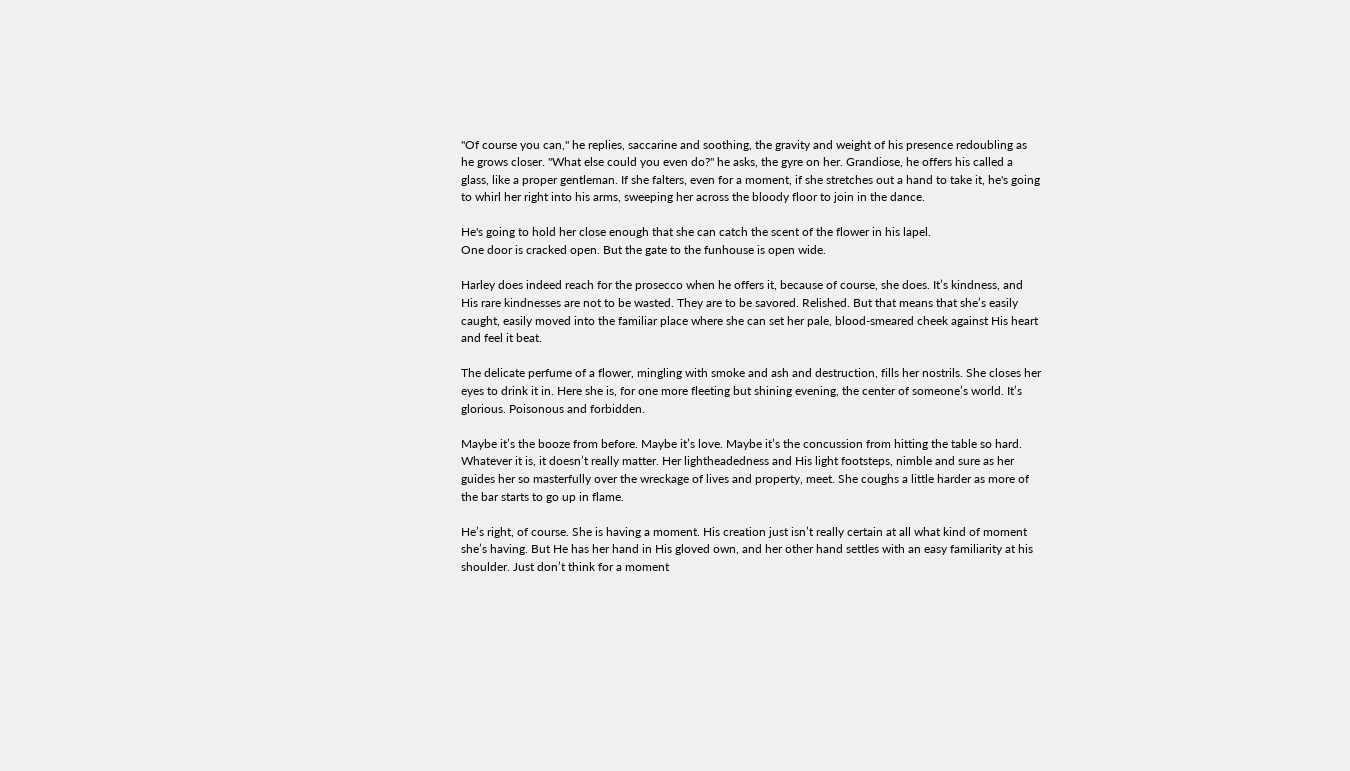"Of course you can," he replies, saccarine and soothing, the gravity and weight of his presence redoubling as he grows closer. "What else could you even do?" he asks, the gyre on her. Grandiose, he offers his called a glass, like a proper gentleman. If she falters, even for a moment, if she stretches out a hand to take it, he's going to whirl her right into his arms, sweeping her across the bloody floor to join in the dance.

He's going to hold her close enough that she can catch the scent of the flower in his lapel.
One door is cracked open. But the gate to the funhouse is open wide.

Harley does indeed reach for the prosecco when he offers it, because of course, she does. It’s kindness, and His rare kindnesses are not to be wasted. They are to be savored. Relished. But that means that she’s easily caught, easily moved into the familiar place where she can set her pale, blood-smeared cheek against His heart and feel it beat.

The delicate perfume of a flower, mingling with smoke and ash and destruction, fills her nostrils. She closes her eyes to drink it in. Here she is, for one more fleeting but shining evening, the center of someone’s world. It’s glorious. Poisonous and forbidden.

Maybe it’s the booze from before. Maybe it’s love. Maybe it’s the concussion from hitting the table so hard. Whatever it is, it doesn’t really matter. Her lightheadedness and His light footsteps, nimble and sure as her guides her so masterfully over the wreckage of lives and property, meet. She coughs a little harder as more of the bar starts to go up in flame.

He’s right, of course. She is having a moment. His creation just isn’t really certain at all what kind of moment she’s having. But He has her hand in His gloved own, and her other hand settles with an easy familiarity at his shoulder. Just don’t think for a moment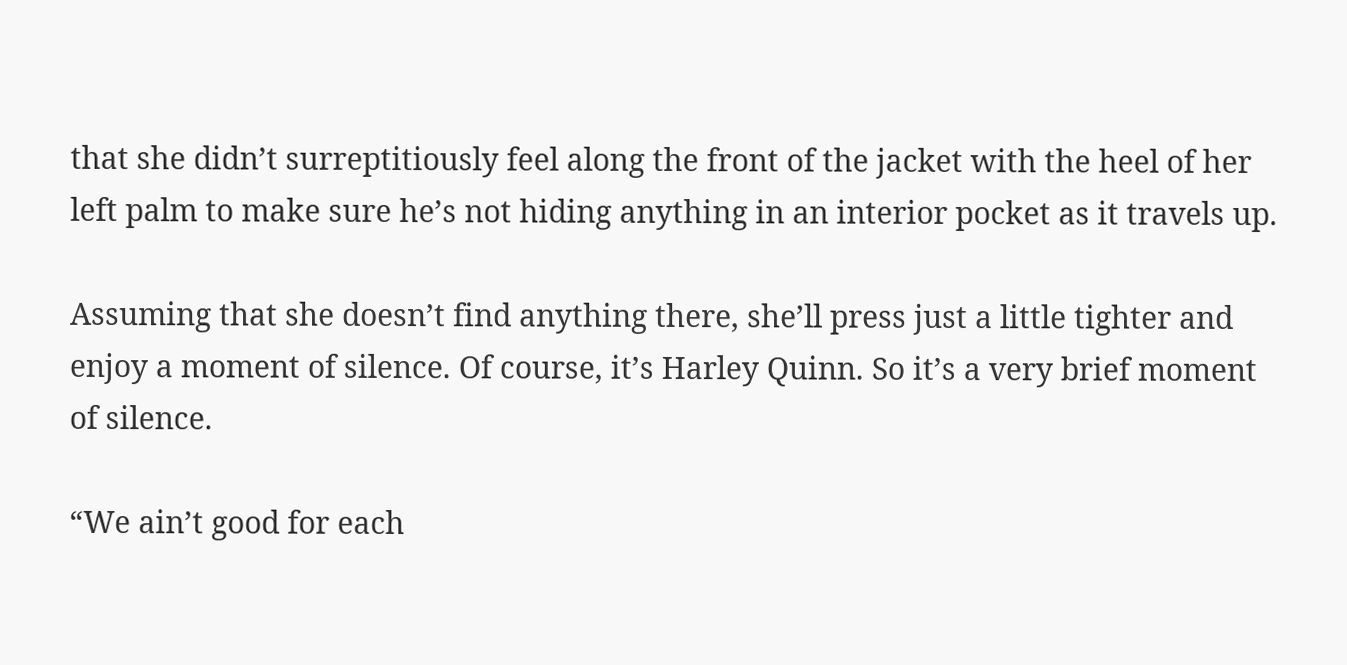that she didn’t surreptitiously feel along the front of the jacket with the heel of her left palm to make sure he’s not hiding anything in an interior pocket as it travels up.

Assuming that she doesn’t find anything there, she’ll press just a little tighter and enjoy a moment of silence. Of course, it’s Harley Quinn. So it’s a very brief moment of silence.

“We ain’t good for each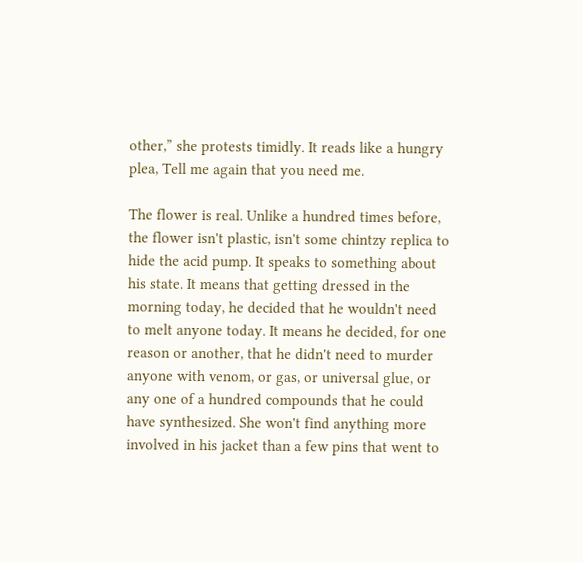other,” she protests timidly. It reads like a hungry plea, Tell me again that you need me.

The flower is real. Unlike a hundred times before, the flower isn't plastic, isn't some chintzy replica to hide the acid pump. It speaks to something about his state. It means that getting dressed in the morning today, he decided that he wouldn't need to melt anyone today. It means he decided, for one reason or another, that he didn't need to murder anyone with venom, or gas, or universal glue, or any one of a hundred compounds that he could have synthesized. She won't find anything more involved in his jacket than a few pins that went to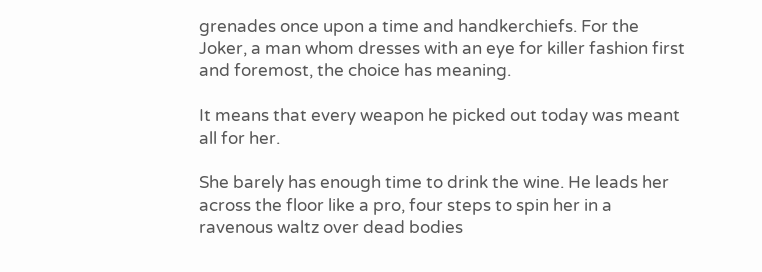grenades once upon a time and handkerchiefs. For the Joker, a man whom dresses with an eye for killer fashion first and foremost, the choice has meaning.

It means that every weapon he picked out today was meant all for her.

She barely has enough time to drink the wine. He leads her across the floor like a pro, four steps to spin her in a ravenous waltz over dead bodies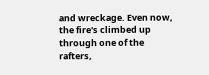and wreckage. Even now, the fire's climbed up through one of the rafters,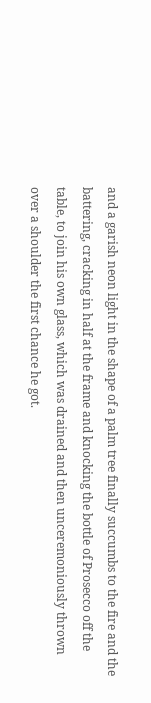and a garish neon light in the shape of a palm tree finally succumbs to the fire and the battering, cracking in half at the frame and knocking the bottle of Prosecco off the table, to join his own glass, which was drained and then unceremoniously thrown over a shoulder the first chance he got.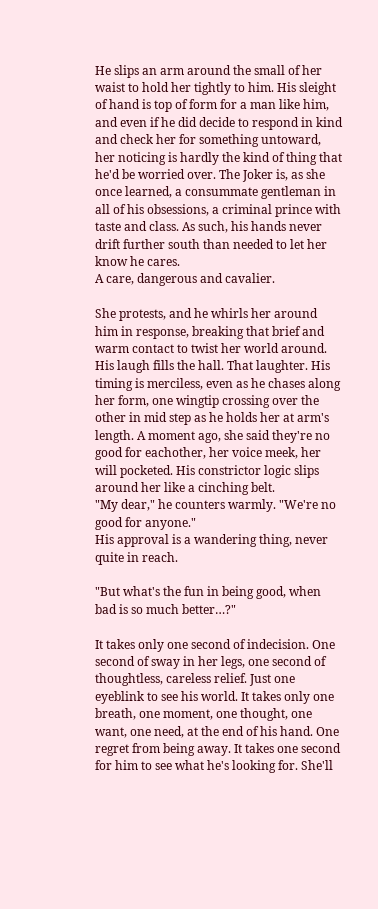He slips an arm around the small of her waist to hold her tightly to him. His sleight of hand is top of form for a man like him, and even if he did decide to respond in kind and check her for something untoward, her noticing is hardly the kind of thing that he'd be worried over. The Joker is, as she once learned, a consummate gentleman in all of his obsessions, a criminal prince with taste and class. As such, his hands never drift further south than needed to let her know he cares.
A care, dangerous and cavalier.

She protests, and he whirls her around him in response, breaking that brief and warm contact to twist her world around. His laugh fills the hall. That laughter. His timing is merciless, even as he chases along her form, one wingtip crossing over the other in mid step as he holds her at arm's length. A moment ago, she said they're no good for eachother, her voice meek, her will pocketed. His constrictor logic slips around her like a cinching belt.
"My dear," he counters warmly. "We're no good for anyone."
His approval is a wandering thing, never quite in reach.

"But what's the fun in being good, when bad is so much better…?"

It takes only one second of indecision. One second of sway in her legs, one second of thoughtless, careless relief. Just one eyeblink to see his world. It takes only one breath, one moment, one thought, one want, one need, at the end of his hand. One regret from being away. It takes one second for him to see what he's looking for. She'll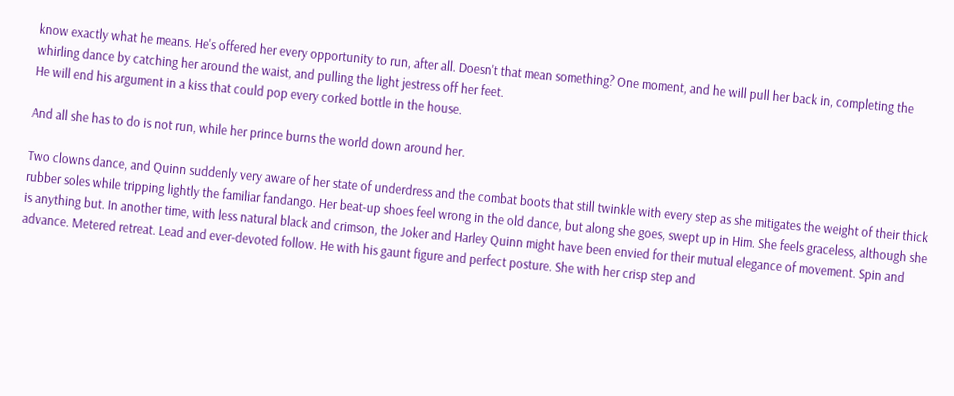know exactly what he means. He's offered her every opportunity to run, after all. Doesn't that mean something? One moment, and he will pull her back in, completing the whirling dance by catching her around the waist, and pulling the light jestress off her feet.
He will end his argument in a kiss that could pop every corked bottle in the house.

And all she has to do is not run, while her prince burns the world down around her.

Two clowns dance, and Quinn suddenly very aware of her state of underdress and the combat boots that still twinkle with every step as she mitigates the weight of their thick rubber soles while tripping lightly the familiar fandango. Her beat-up shoes feel wrong in the old dance, but along she goes, swept up in Him. She feels graceless, although she is anything but. In another time, with less natural black and crimson, the Joker and Harley Quinn might have been envied for their mutual elegance of movement. Spin and advance. Metered retreat. Lead and ever-devoted follow. He with his gaunt figure and perfect posture. She with her crisp step and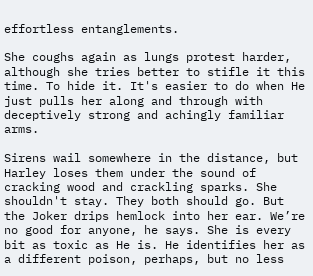effortless entanglements.

She coughs again as lungs protest harder, although she tries better to stifle it this time. To hide it. It's easier to do when He just pulls her along and through with deceptively strong and achingly familiar arms.

Sirens wail somewhere in the distance, but Harley loses them under the sound of cracking wood and crackling sparks. She shouldn't stay. They both should go. But the Joker drips hemlock into her ear. We’re no good for anyone, he says. She is every bit as toxic as He is. He identifies her as a different poison, perhaps, but no less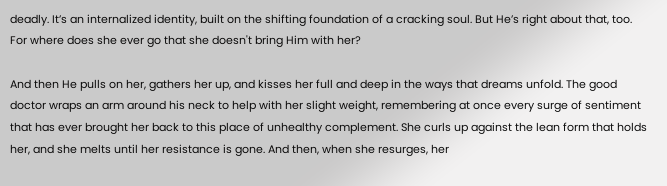deadly. It’s an internalized identity, built on the shifting foundation of a cracking soul. But He’s right about that, too. For where does she ever go that she doesn't bring Him with her?

And then He pulls on her, gathers her up, and kisses her full and deep in the ways that dreams unfold. The good doctor wraps an arm around his neck to help with her slight weight, remembering at once every surge of sentiment that has ever brought her back to this place of unhealthy complement. She curls up against the lean form that holds her, and she melts until her resistance is gone. And then, when she resurges, her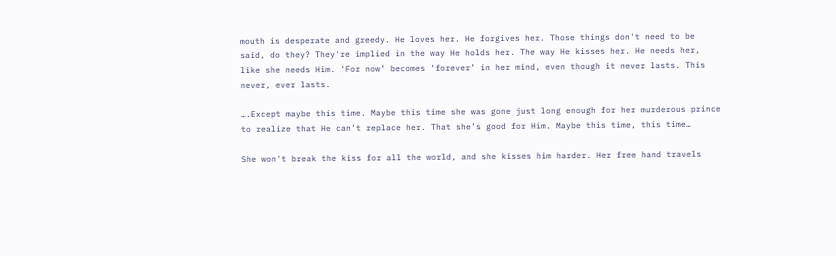mouth is desperate and greedy. He loves her. He forgives her. Those things don't need to be said, do they? They're implied in the way He holds her. The way He kisses her. He needs her, like she needs Him. ‘For now’ becomes ‘forever’ in her mind, even though it never lasts. This never, ever lasts.

….Except maybe this time. Maybe this time she was gone just long enough for her murderous prince to realize that He can’t replace her. That she’s good for Him. Maybe this time, this time…

She won't break the kiss for all the world, and she kisses him harder. Her free hand travels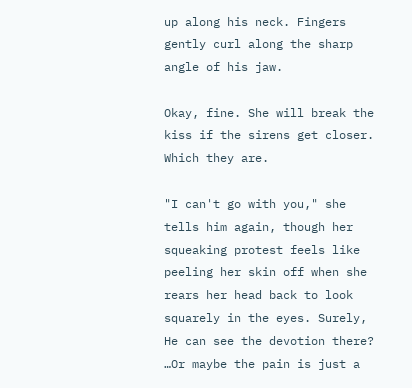up along his neck. Fingers gently curl along the sharp angle of his jaw.

Okay, fine. She will break the kiss if the sirens get closer. Which they are.

"I can't go with you," she tells him again, though her squeaking protest feels like peeling her skin off when she rears her head back to look squarely in the eyes. Surely, He can see the devotion there? …Or maybe the pain is just a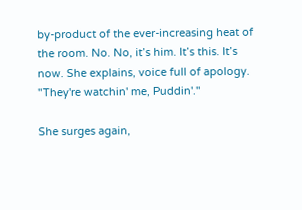by-product of the ever-increasing heat of the room. No. No, it’s him. It’s this. It’s now. She explains, voice full of apology. "They're watchin' me, Puddin'."

She surges again,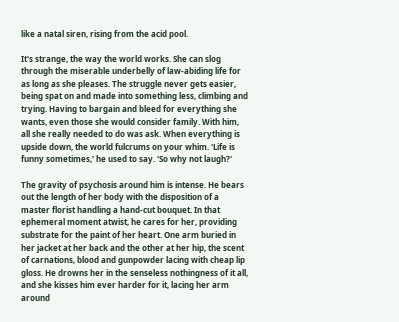like a natal siren, rising from the acid pool.

It's strange, the way the world works. She can slog through the miserable underbelly of law-abiding life for as long as she pleases. The struggle never gets easier, being spat on and made into something less, climbing and trying. Having to bargain and bleed for everything she wants, even those she would consider family. With him, all she really needed to do was ask. When everything is upside down, the world fulcrums on your whim. 'Life is funny sometimes,' he used to say. 'So why not laugh?'

The gravity of psychosis around him is intense. He bears out the length of her body with the disposition of a master florist handling a hand-cut bouquet. In that ephemeral moment atwist, he cares for her, providing substrate for the paint of her heart. One arm buried in her jacket at her back and the other at her hip, the scent of carnations, blood and gunpowder lacing with cheap lip gloss. He drowns her in the senseless nothingness of it all, and she kisses him ever harder for it, lacing her arm around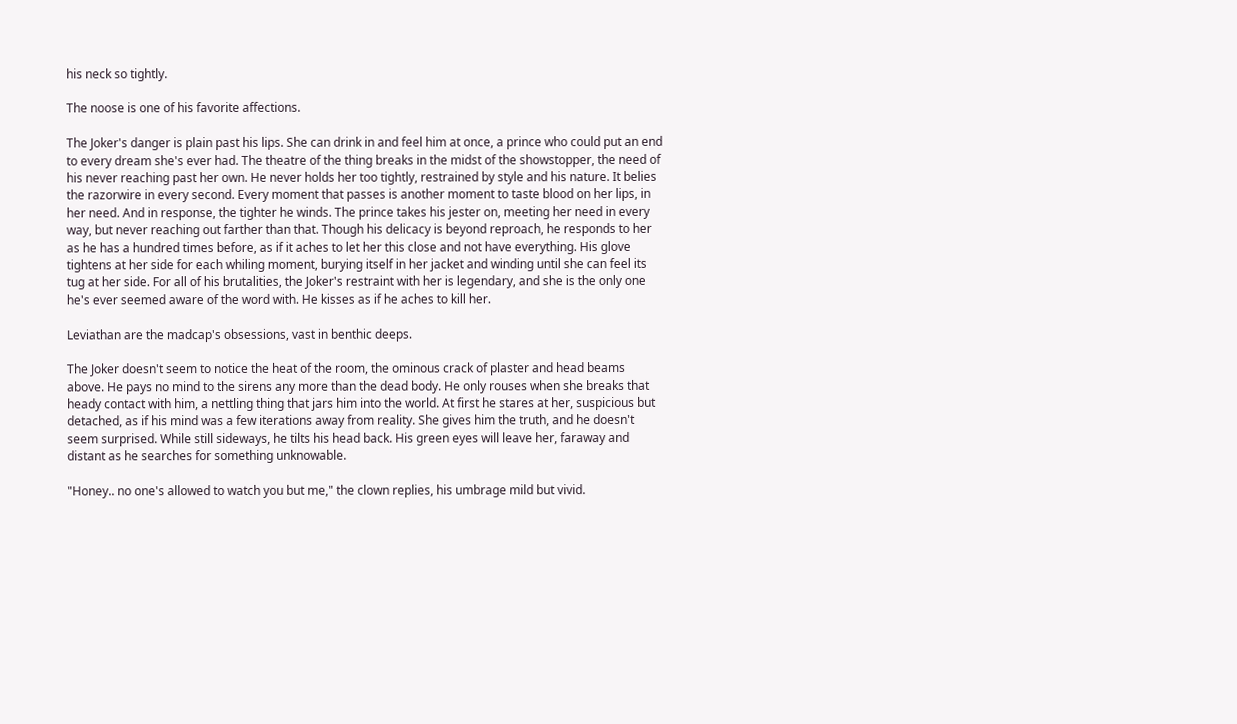his neck so tightly.

The noose is one of his favorite affections.

The Joker's danger is plain past his lips. She can drink in and feel him at once, a prince who could put an end to every dream she's ever had. The theatre of the thing breaks in the midst of the showstopper, the need of his never reaching past her own. He never holds her too tightly, restrained by style and his nature. It belies the razorwire in every second. Every moment that passes is another moment to taste blood on her lips, in her need. And in response, the tighter he winds. The prince takes his jester on, meeting her need in every way, but never reaching out farther than that. Though his delicacy is beyond reproach, he responds to her as he has a hundred times before, as if it aches to let her this close and not have everything. His glove tightens at her side for each whiling moment, burying itself in her jacket and winding until she can feel its tug at her side. For all of his brutalities, the Joker's restraint with her is legendary, and she is the only one he's ever seemed aware of the word with. He kisses as if he aches to kill her.

Leviathan are the madcap's obsessions, vast in benthic deeps.

The Joker doesn't seem to notice the heat of the room, the ominous crack of plaster and head beams above. He pays no mind to the sirens any more than the dead body. He only rouses when she breaks that heady contact with him, a nettling thing that jars him into the world. At first he stares at her, suspicious but detached, as if his mind was a few iterations away from reality. She gives him the truth, and he doesn't seem surprised. While still sideways, he tilts his head back. His green eyes will leave her, faraway and distant as he searches for something unknowable.

"Honey.. no one's allowed to watch you but me," the clown replies, his umbrage mild but vivid.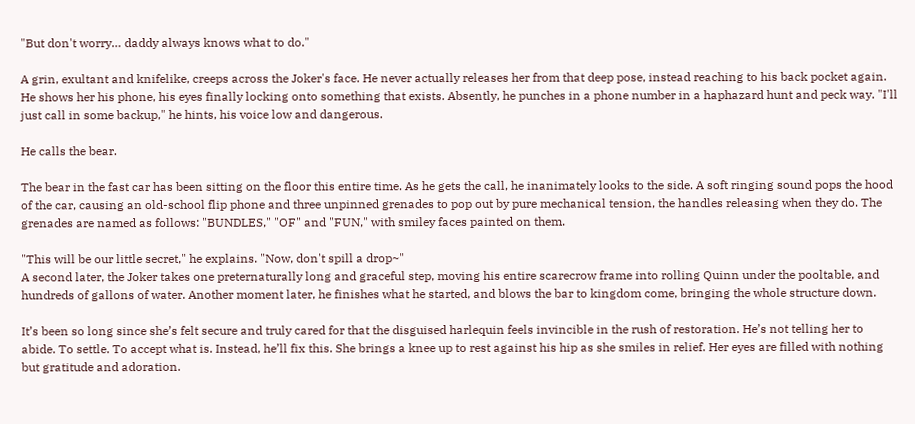"But don't worry… daddy always knows what to do."

A grin, exultant and knifelike, creeps across the Joker's face. He never actually releases her from that deep pose, instead reaching to his back pocket again. He shows her his phone, his eyes finally locking onto something that exists. Absently, he punches in a phone number in a haphazard hunt and peck way. "I'll just call in some backup," he hints, his voice low and dangerous.

He calls the bear.

The bear in the fast car has been sitting on the floor this entire time. As he gets the call, he inanimately looks to the side. A soft ringing sound pops the hood of the car, causing an old-school flip phone and three unpinned grenades to pop out by pure mechanical tension, the handles releasing when they do. The grenades are named as follows: "BUNDLES," "OF" and "FUN," with smiley faces painted on them.

"This will be our little secret," he explains. "Now, don't spill a drop~"
A second later, the Joker takes one preternaturally long and graceful step, moving his entire scarecrow frame into rolling Quinn under the pooltable, and hundreds of gallons of water. Another moment later, he finishes what he started, and blows the bar to kingdom come, bringing the whole structure down.

It’s been so long since she’s felt secure and truly cared for that the disguised harlequin feels invincible in the rush of restoration. He’s not telling her to abide. To settle. To accept what is. Instead, he’ll fix this. She brings a knee up to rest against his hip as she smiles in relief. Her eyes are filled with nothing but gratitude and adoration.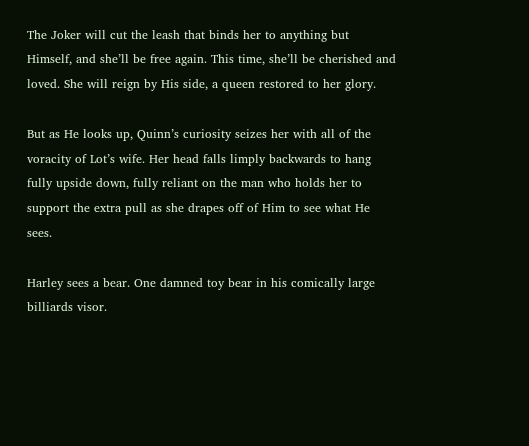The Joker will cut the leash that binds her to anything but Himself, and she’ll be free again. This time, she’ll be cherished and loved. She will reign by His side, a queen restored to her glory.

But as He looks up, Quinn’s curiosity seizes her with all of the voracity of Lot’s wife. Her head falls limply backwards to hang fully upside down, fully reliant on the man who holds her to support the extra pull as she drapes off of Him to see what He sees.

Harley sees a bear. One damned toy bear in his comically large billiards visor.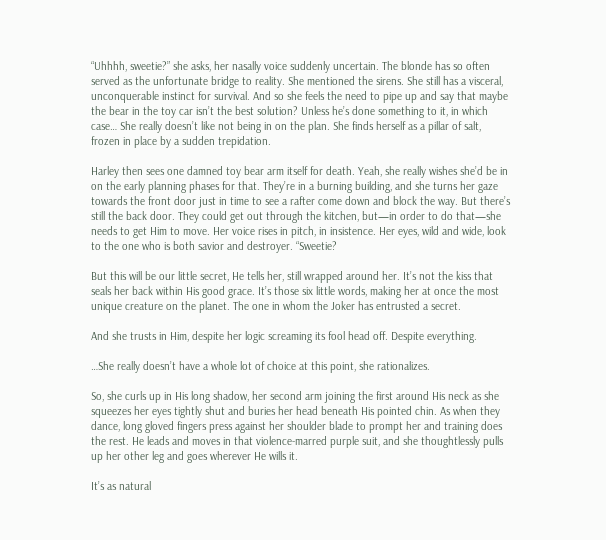“Uhhhh, sweetie?” she asks, her nasally voice suddenly uncertain. The blonde has so often served as the unfortunate bridge to reality. She mentioned the sirens. She still has a visceral, unconquerable instinct for survival. And so she feels the need to pipe up and say that maybe the bear in the toy car isn’t the best solution? Unless he’s done something to it, in which case… She really doesn’t like not being in on the plan. She finds herself as a pillar of salt, frozen in place by a sudden trepidation.

Harley then sees one damned toy bear arm itself for death. Yeah, she really wishes she’d be in on the early planning phases for that. They’re in a burning building, and she turns her gaze towards the front door just in time to see a rafter come down and block the way. But there’s still the back door. They could get out through the kitchen, but—in order to do that—she needs to get Him to move. Her voice rises in pitch, in insistence. Her eyes, wild and wide, look to the one who is both savior and destroyer. “Sweetie?

But this will be our little secret, He tells her, still wrapped around her. It’s not the kiss that seals her back within His good grace. It’s those six little words, making her at once the most unique creature on the planet. The one in whom the Joker has entrusted a secret.

And she trusts in Him, despite her logic screaming its fool head off. Despite everything.

…She really doesn’t have a whole lot of choice at this point, she rationalizes.

So, she curls up in His long shadow, her second arm joining the first around His neck as she squeezes her eyes tightly shut and buries her head beneath His pointed chin. As when they dance, long gloved fingers press against her shoulder blade to prompt her and training does the rest. He leads and moves in that violence-marred purple suit, and she thoughtlessly pulls up her other leg and goes wherever He wills it.

It’s as natural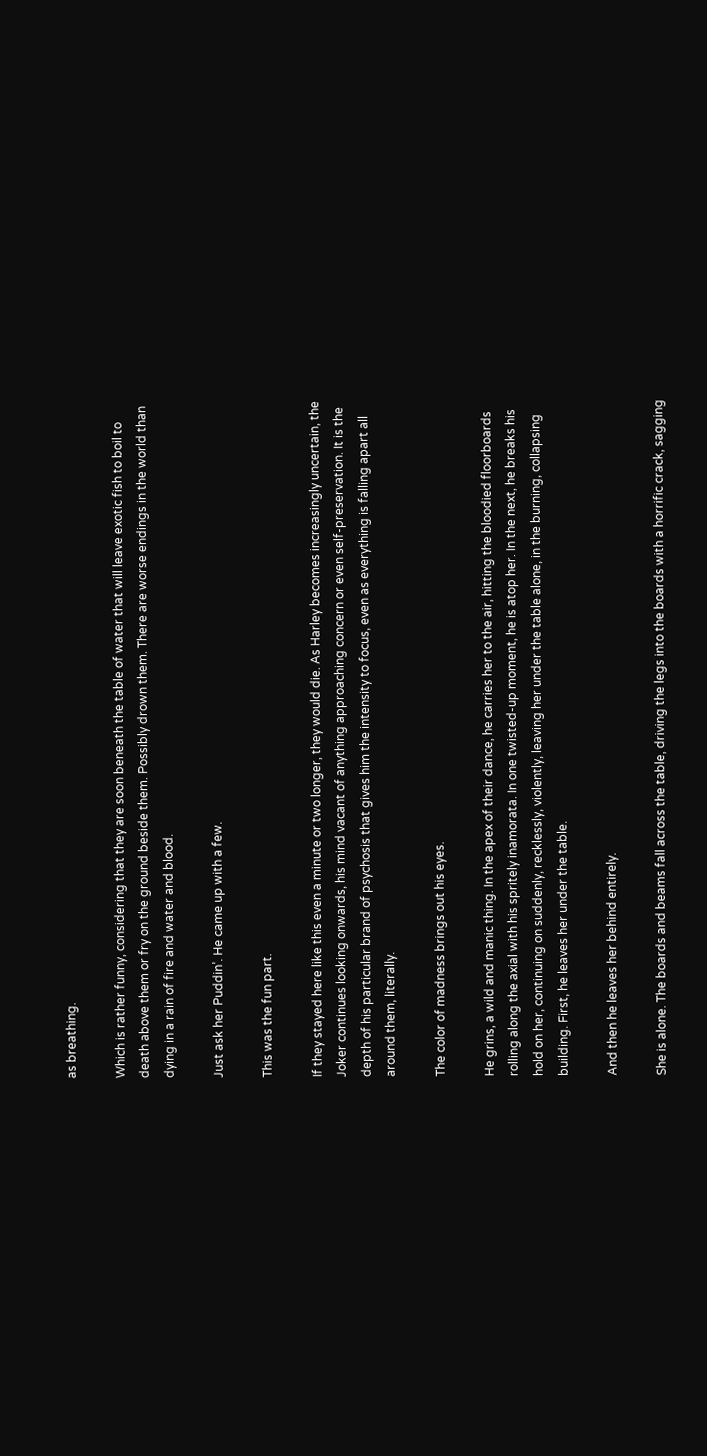as breathing.

Which is rather funny, considering that they are soon beneath the table of water that will leave exotic fish to boil to death above them or fry on the ground beside them. Possibly drown them. There are worse endings in the world than dying in a rain of fire and water and blood.

Just ask her Puddin’. He came up with a few.

This was the fun part.

If they stayed here like this even a minute or two longer, they would die. As Harley becomes increasingly uncertain, the Joker continues looking onwards, his mind vacant of anything approaching concern or even self-preservation. It is the depth of his particular brand of psychosis that gives him the intensity to focus, even as everything is falling apart all around them, literally.

The color of madness brings out his eyes.

He grins, a wild and manic thing. In the apex of their dance, he carries her to the air, hitting the bloodied floorboards rolling along the axial with his spritely inamorata. In one twisted-up moment, he is atop her. In the next, he breaks his hold on her, continuing on suddenly, recklessly, violently, leaving her under the table alone, in the burning, collapsing building. First, he leaves her under the table.

And then he leaves her behind entirely.

She is alone. The boards and beams fall across the table, driving the legs into the boards with a horrific crack, sagging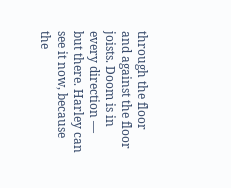through the floor and against the floor joists. Doom is in every direction — but there. Harley can see it now, because the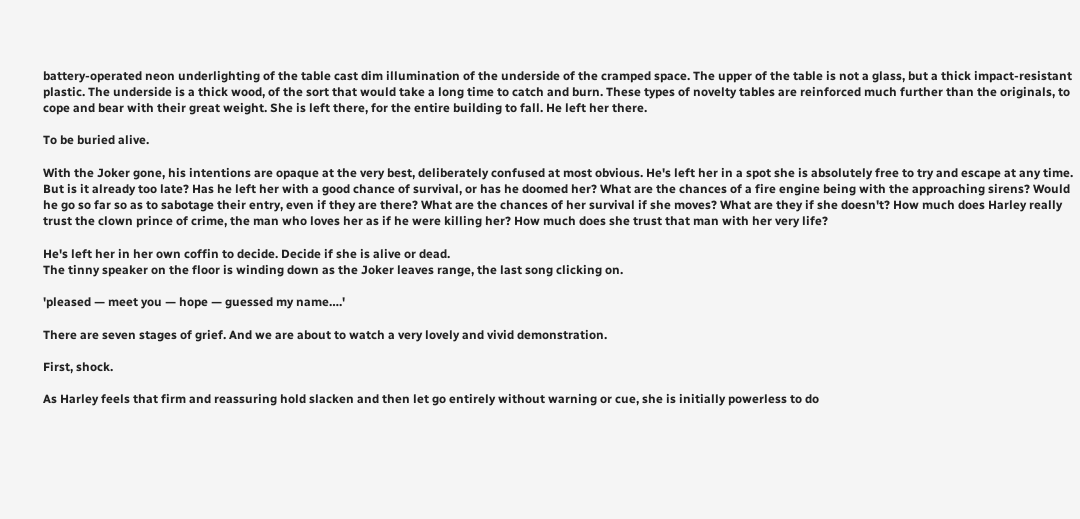battery-operated neon underlighting of the table cast dim illumination of the underside of the cramped space. The upper of the table is not a glass, but a thick impact-resistant plastic. The underside is a thick wood, of the sort that would take a long time to catch and burn. These types of novelty tables are reinforced much further than the originals, to cope and bear with their great weight. She is left there, for the entire building to fall. He left her there.

To be buried alive.

With the Joker gone, his intentions are opaque at the very best, deliberately confused at most obvious. He's left her in a spot she is absolutely free to try and escape at any time. But is it already too late? Has he left her with a good chance of survival, or has he doomed her? What are the chances of a fire engine being with the approaching sirens? Would he go so far so as to sabotage their entry, even if they are there? What are the chances of her survival if she moves? What are they if she doesn't? How much does Harley really trust the clown prince of crime, the man who loves her as if he were killing her? How much does she trust that man with her very life?

He's left her in her own coffin to decide. Decide if she is alive or dead.
The tinny speaker on the floor is winding down as the Joker leaves range, the last song clicking on.

'pleased — meet you — hope — guessed my name….'

There are seven stages of grief. And we are about to watch a very lovely and vivid demonstration.

First, shock.

As Harley feels that firm and reassuring hold slacken and then let go entirely without warning or cue, she is initially powerless to do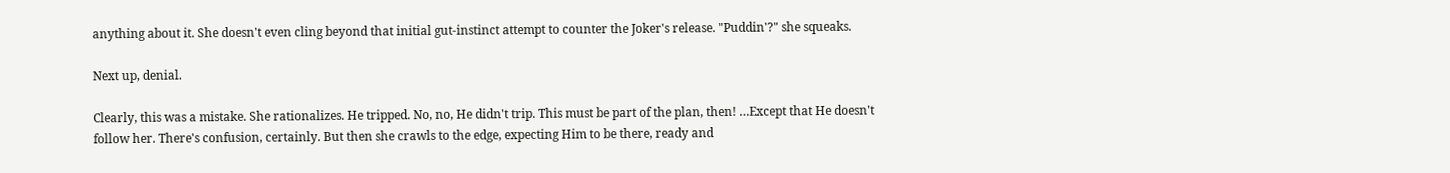anything about it. She doesn't even cling beyond that initial gut-instinct attempt to counter the Joker's release. "Puddin'?" she squeaks.

Next up, denial.

Clearly, this was a mistake. She rationalizes. He tripped. No, no, He didn't trip. This must be part of the plan, then! …Except that He doesn't follow her. There's confusion, certainly. But then she crawls to the edge, expecting Him to be there, ready and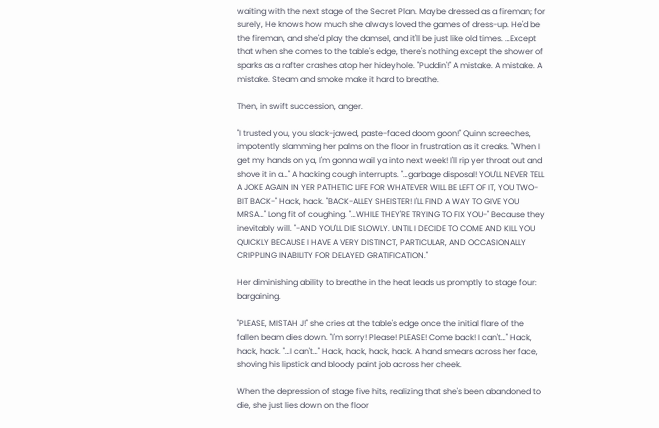waiting with the next stage of the Secret Plan. Maybe dressed as a fireman; for surely, He knows how much she always loved the games of dress-up. He'd be the fireman, and she'd play the damsel, and it'll be just like old times. …Except that when she comes to the table's edge, there's nothing except the shower of sparks as a rafter crashes atop her hideyhole. "Puddin'!" A mistake. A mistake. A mistake. Steam and smoke make it hard to breathe.

Then, in swift succession, anger.

"I trusted you, you slack-jawed, paste-faced doom goon!" Quinn screeches, impotently slamming her palms on the floor in frustration as it creaks. "When I get my hands on ya, I'm gonna wail ya into next week! I'll rip yer throat out and shove it in a…" A hacking cough interrupts. "…garbage disposal! YOU'LL NEVER TELL A JOKE AGAIN IN YER PATHETIC LIFE FOR WHATEVER WILL BE LEFT OF IT, YOU TWO-BIT BACK-" Hack, hack. "BACK-ALLEY SHEISTER! I'LL FIND A WAY TO GIVE YOU MRSA…" Long fit of coughing. "…WHILE THEY'RE TRYING TO FIX YOU-" Because they inevitably will. "-AND YOU'LL DIE SLOWLY. UNTIL I DECIDE TO COME AND KILL YOU QUICKLY BECAUSE I HAVE A VERY DISTINCT, PARTICULAR, AND OCCASIONALLY CRIPPLING INABILITY FOR DELAYED GRATIFICATION."

Her diminishing ability to breathe in the heat leads us promptly to stage four: bargaining.

"PLEASE, MISTAH J!" she cries at the table's edge once the initial flare of the fallen beam dies down. "I'm sorry! Please! PLEASE! Come back! I can't…" Hack, hack, hack. "…I can't…" Hack, hack, hack, hack. A hand smears across her face, shoving his lipstick and bloody paint job across her cheek.

When the depression of stage five hits, realizing that she's been abandoned to die, she just lies down on the floor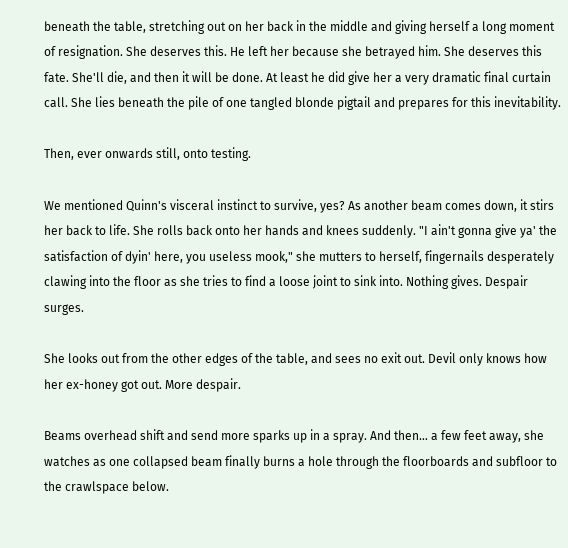beneath the table, stretching out on her back in the middle and giving herself a long moment of resignation. She deserves this. He left her because she betrayed him. She deserves this fate. She'll die, and then it will be done. At least he did give her a very dramatic final curtain call. She lies beneath the pile of one tangled blonde pigtail and prepares for this inevitability.

Then, ever onwards still, onto testing.

We mentioned Quinn's visceral instinct to survive, yes? As another beam comes down, it stirs her back to life. She rolls back onto her hands and knees suddenly. "I ain't gonna give ya' the satisfaction of dyin' here, you useless mook," she mutters to herself, fingernails desperately clawing into the floor as she tries to find a loose joint to sink into. Nothing gives. Despair surges.

She looks out from the other edges of the table, and sees no exit out. Devil only knows how her ex-honey got out. More despair.

Beams overhead shift and send more sparks up in a spray. And then… a few feet away, she watches as one collapsed beam finally burns a hole through the floorboards and subfloor to the crawlspace below.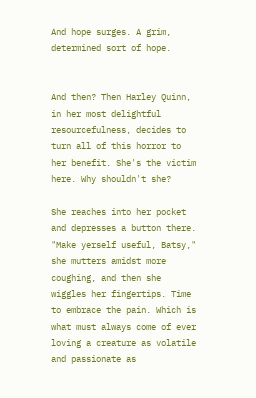And hope surges. A grim, determined sort of hope.


And then? Then Harley Quinn, in her most delightful resourcefulness, decides to turn all of this horror to her benefit. She's the victim here. Why shouldn't she?

She reaches into her pocket and depresses a button there. "Make yerself useful, Batsy," she mutters amidst more coughing, and then she wiggles her fingertips. Time to embrace the pain. Which is what must always come of ever loving a creature as volatile and passionate as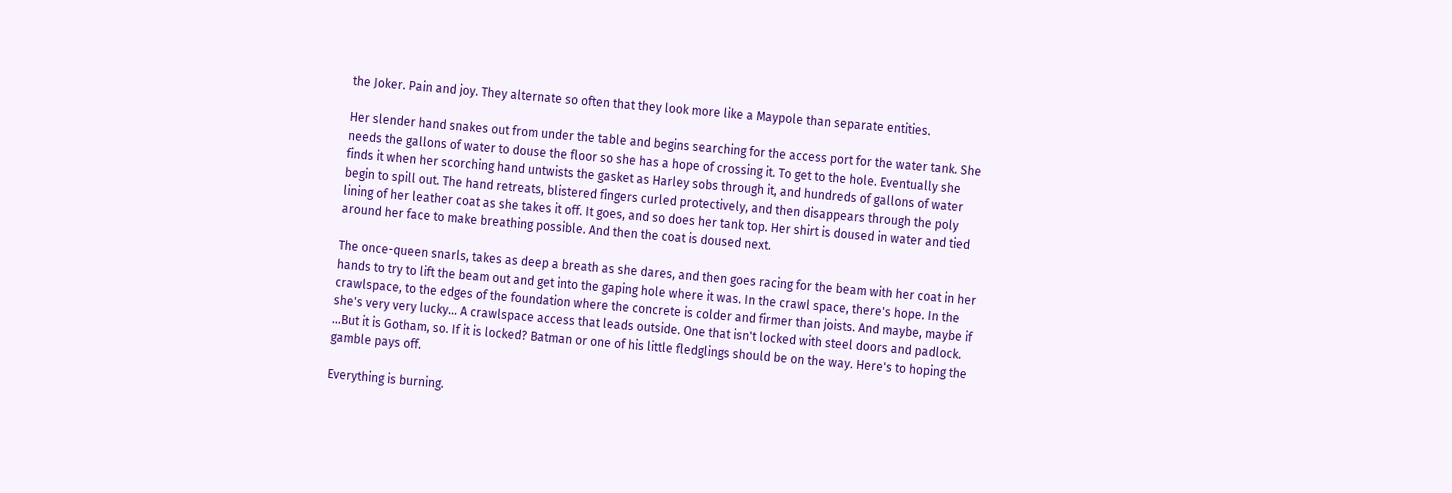the Joker. Pain and joy. They alternate so often that they look more like a Maypole than separate entities.

Her slender hand snakes out from under the table and begins searching for the access port for the water tank. She needs the gallons of water to douse the floor so she has a hope of crossing it. To get to the hole. Eventually she finds it when her scorching hand untwists the gasket as Harley sobs through it, and hundreds of gallons of water begin to spill out. The hand retreats, blistered fingers curled protectively, and then disappears through the poly lining of her leather coat as she takes it off. It goes, and so does her tank top. Her shirt is doused in water and tied around her face to make breathing possible. And then the coat is doused next.

The once-queen snarls, takes as deep a breath as she dares, and then goes racing for the beam with her coat in her hands to try to lift the beam out and get into the gaping hole where it was. In the crawl space, there's hope. In the crawlspace, to the edges of the foundation where the concrete is colder and firmer than joists. And maybe, maybe if she's very very lucky… A crawlspace access that leads outside. One that isn't locked with steel doors and padlock. …But it is Gotham, so. If it is locked? Batman or one of his little fledglings should be on the way. Here's to hoping the gamble pays off.

Everything is burning.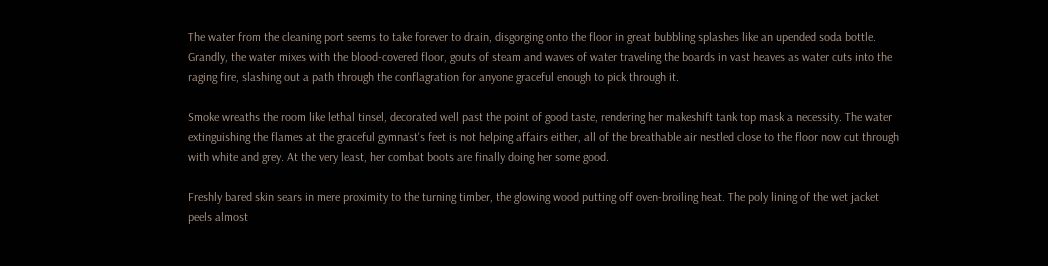The water from the cleaning port seems to take forever to drain, disgorging onto the floor in great bubbling splashes like an upended soda bottle. Grandly, the water mixes with the blood-covered floor, gouts of steam and waves of water traveling the boards in vast heaves as water cuts into the raging fire, slashing out a path through the conflagration for anyone graceful enough to pick through it.

Smoke wreaths the room like lethal tinsel, decorated well past the point of good taste, rendering her makeshift tank top mask a necessity. The water extinguishing the flames at the graceful gymnast's feet is not helping affairs either, all of the breathable air nestled close to the floor now cut through with white and grey. At the very least, her combat boots are finally doing her some good.

Freshly bared skin sears in mere proximity to the turning timber, the glowing wood putting off oven-broiling heat. The poly lining of the wet jacket peels almost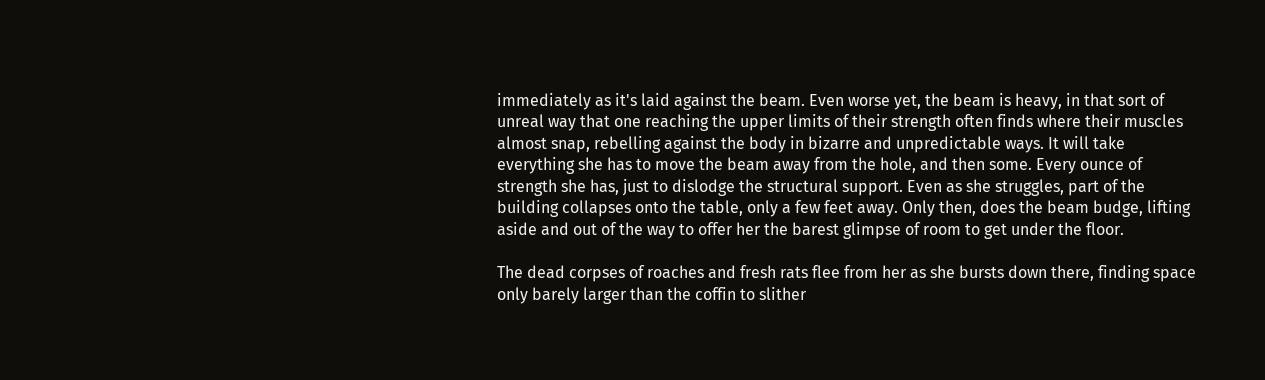immediately as it's laid against the beam. Even worse yet, the beam is heavy, in that sort of unreal way that one reaching the upper limits of their strength often finds where their muscles almost snap, rebelling against the body in bizarre and unpredictable ways. It will take everything she has to move the beam away from the hole, and then some. Every ounce of strength she has, just to dislodge the structural support. Even as she struggles, part of the building collapses onto the table, only a few feet away. Only then, does the beam budge, lifting aside and out of the way to offer her the barest glimpse of room to get under the floor.

The dead corpses of roaches and fresh rats flee from her as she bursts down there, finding space only barely larger than the coffin to slither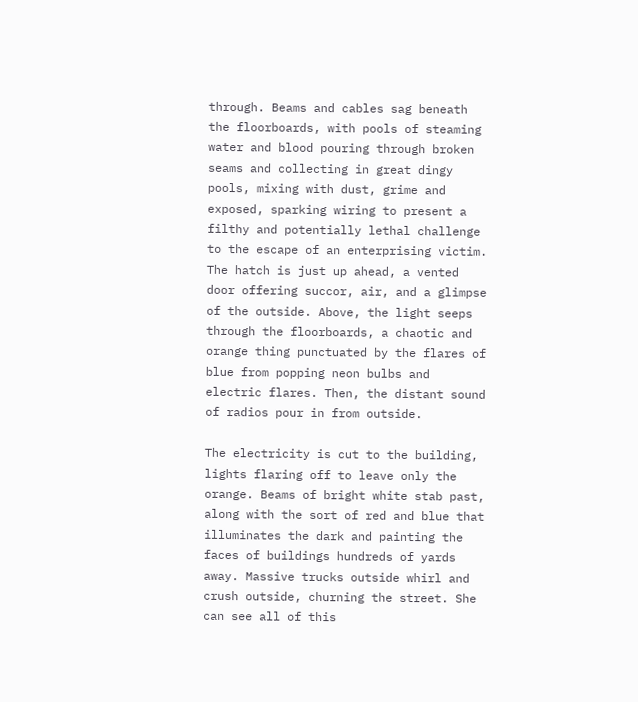through. Beams and cables sag beneath the floorboards, with pools of steaming water and blood pouring through broken seams and collecting in great dingy pools, mixing with dust, grime and exposed, sparking wiring to present a filthy and potentially lethal challenge to the escape of an enterprising victim. The hatch is just up ahead, a vented door offering succor, air, and a glimpse of the outside. Above, the light seeps through the floorboards, a chaotic and orange thing punctuated by the flares of blue from popping neon bulbs and electric flares. Then, the distant sound of radios pour in from outside.

The electricity is cut to the building, lights flaring off to leave only the orange. Beams of bright white stab past, along with the sort of red and blue that illuminates the dark and painting the faces of buildings hundreds of yards away. Massive trucks outside whirl and crush outside, churning the street. She can see all of this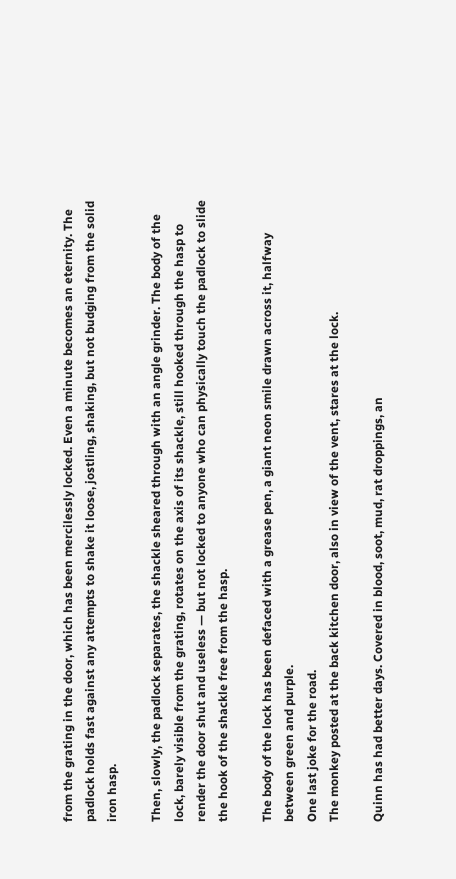from the grating in the door, which has been mercilessly locked. Even a minute becomes an eternity. The padlock holds fast against any attempts to shake it loose, jostling, shaking, but not budging from the solid iron hasp.

Then, slowly, the padlock separates, the shackle sheared through with an angle grinder. The body of the lock, barely visible from the grating, rotates on the axis of its shackle, still hooked through the hasp to render the door shut and useless — but not locked to anyone who can physically touch the padlock to slide the hook of the shackle free from the hasp.

The body of the lock has been defaced with a grease pen, a giant neon smile drawn across it, halfway between green and purple.
One last joke for the road.
The monkey posted at the back kitchen door, also in view of the vent, stares at the lock.

Quinn has had better days. Covered in blood, soot, mud, rat droppings, an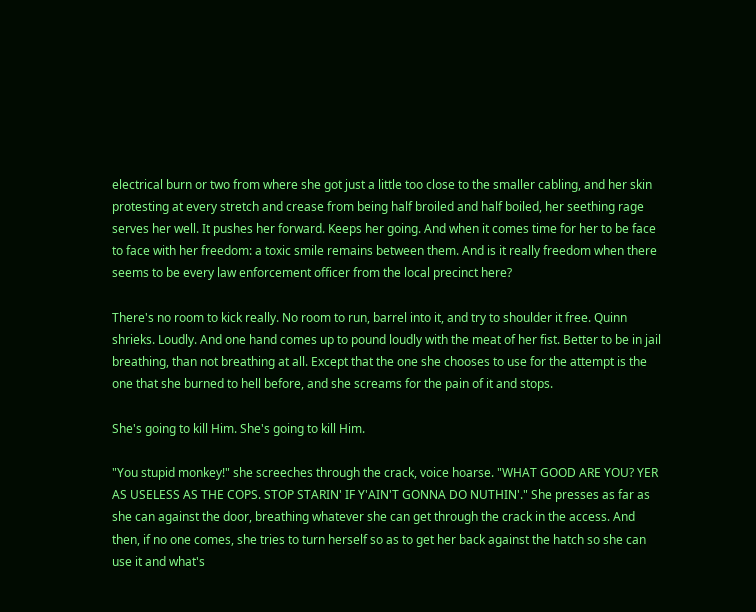electrical burn or two from where she got just a little too close to the smaller cabling, and her skin protesting at every stretch and crease from being half broiled and half boiled, her seething rage serves her well. It pushes her forward. Keeps her going. And when it comes time for her to be face to face with her freedom: a toxic smile remains between them. And is it really freedom when there seems to be every law enforcement officer from the local precinct here?

There's no room to kick really. No room to run, barrel into it, and try to shoulder it free. Quinn shrieks. Loudly. And one hand comes up to pound loudly with the meat of her fist. Better to be in jail breathing, than not breathing at all. Except that the one she chooses to use for the attempt is the one that she burned to hell before, and she screams for the pain of it and stops.

She's going to kill Him. She's going to kill Him.

"You stupid monkey!" she screeches through the crack, voice hoarse. "WHAT GOOD ARE YOU? YER AS USELESS AS THE COPS. STOP STARIN' IF Y'AIN'T GONNA DO NUTHIN'." She presses as far as she can against the door, breathing whatever she can get through the crack in the access. And then, if no one comes, she tries to turn herself so as to get her back against the hatch so she can use it and what's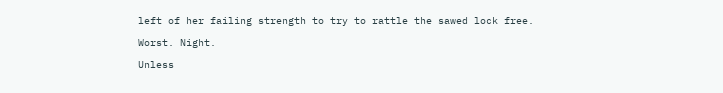left of her failing strength to try to rattle the sawed lock free.

Worst. Night.

Unless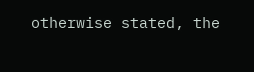otherwise stated, the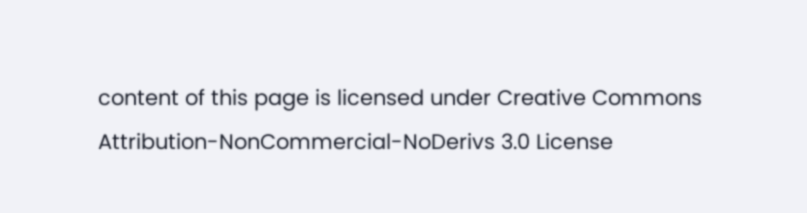content of this page is licensed under Creative Commons Attribution-NonCommercial-NoDerivs 3.0 License